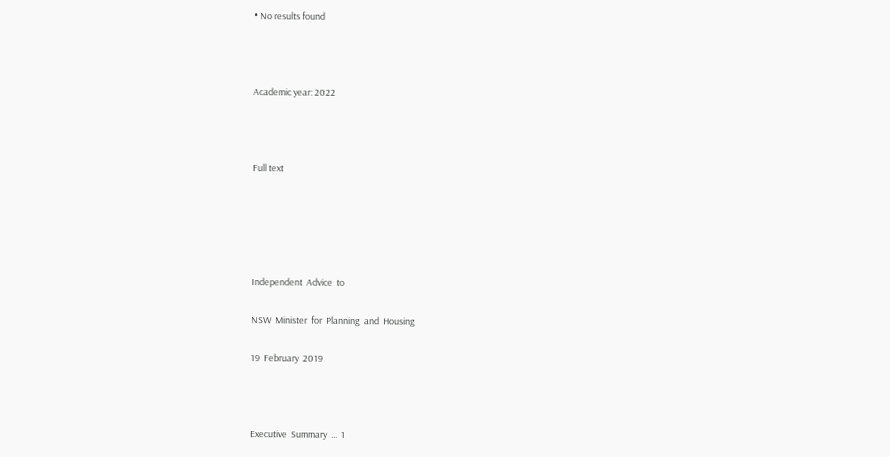• No results found



Academic year: 2022



Full text





Independent  Advice  to

NSW  Minister  for  Planning  and  Housing

19  February  2019



Executive  Summary  ...  1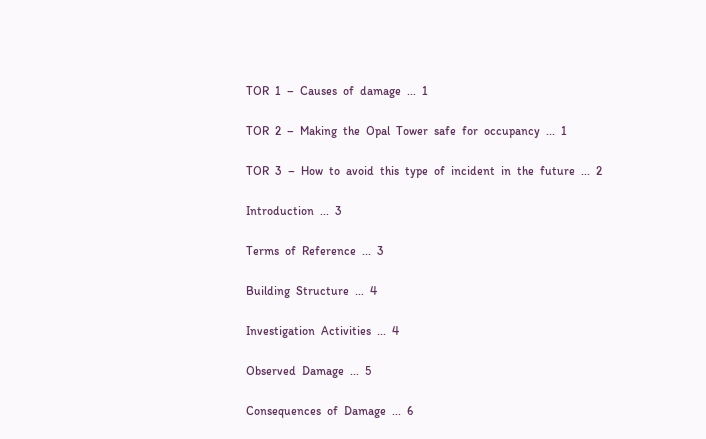TOR  1  –  Causes  of  damage  ...  1

TOR  2  –  Making  the  Opal  Tower  safe  for  occupancy  ...  1

TOR  3  –  How  to  avoid  this  type  of  incident  in  the  future  ...  2

Introduction  ...  3

Terms  of  Reference  ...  3

Building  Structure  ...  4

Investigation  Activities  ...  4

Observed  Damage  ...  5

Consequences  of  Damage  ...  6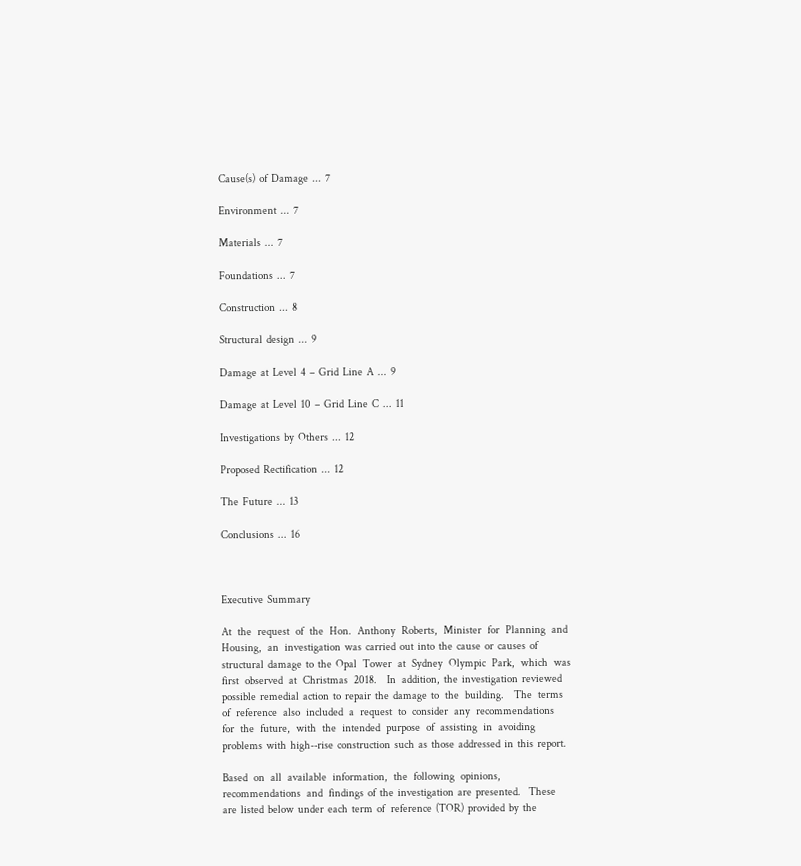Cause(s)  of  Damage  ...  7

Environment  ...  7

Materials  ...  7

Foundations  ...  7

Construction  ...  8

Structural  design  ...  9

Damage  at  Level  4  –  Grid  Line  A  ...  9

Damage  at  Level  10  –  Grid  Line  C  ...  11

Investigations  by  Others  ...  12

Proposed  Rectification  ...  12

The  Future  ...  13

Conclusions  ...  16



Executive  Summary

At   the   request   of   the   Hon.   Anthony   Roberts,   Minister   for   Planning   and   Housing,   an   investigation  was  carried  out  into  the  cause  or  causes  of  structural  damage  to  the  Opal   Tower   at   Sydney   Olympic   Park,   which   was   first   observed   at   Christmas   2018.     In   addition,  the  investigation  reviewed  possible  remedial  action  to  repair  the  damage  to   the   building.     The   terms   of   reference   also   included   a   request   to   consider   any   recommendations   for   the   future,   with   the   intended   purpose   of   assisting   in   avoiding   problems  with  high-‐rise  construction  such  as  those  addressed  in  this  report.

Based   on   all   available   information,   the   following   opinions,   recommendations   and   findings  of  the  investigation  are  presented.    These  are  listed  below  under  each  term  of   reference  (TOR)  provided  by  the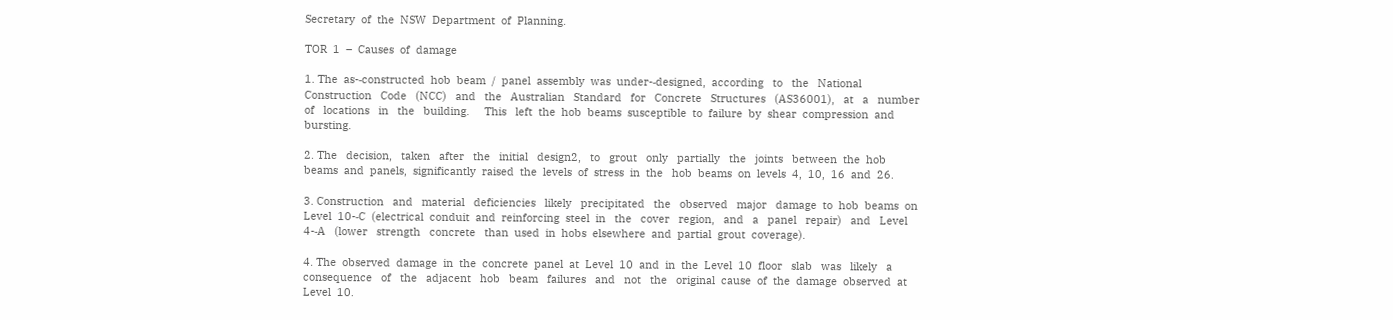Secretary  of  the  NSW  Department  of  Planning.

TOR  1  –  Causes  of  damage

1. The  as-‐constructed  hob  beam  /  panel  assembly  was  under-‐designed,  according   to   the   National   Construction   Code   (NCC)   and   the   Australian   Standard   for   Concrete   Structures   (AS36001),   at   a   number   of   locations   in   the   building.     This   left  the  hob  beams  susceptible  to  failure  by  shear  compression  and  bursting.

2. The   decision,   taken   after   the   initial   design2,   to   grout   only   partially   the   joints   between  the  hob  beams  and  panels,  significantly  raised  the  levels  of  stress  in  the   hob  beams  on  levels  4,  10,  16  and  26.

3. Construction   and   material   deficiencies   likely   precipitated   the   observed   major   damage  to  hob  beams  on  Level  10-‐C  (electrical  conduit  and  reinforcing  steel  in   the   cover   region,   and   a   panel   repair)   and   Level   4-‐A   (lower   strength   concrete   than  used  in  hobs  elsewhere  and  partial  grout  coverage).

4. The  observed  damage  in  the  concrete  panel  at  Level  10  and  in  the  Level  10  floor   slab   was   likely   a   consequence   of   the   adjacent   hob   beam   failures   and   not   the   original  cause  of  the  damage  observed  at  Level  10.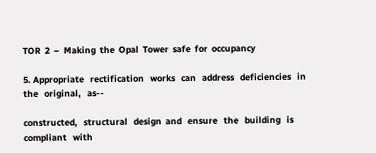TOR  2  –  Making  the  Opal  Tower  safe  for  occupancy

5. Appropriate   rectification   works   can   address   deficiencies   in   the   original,   as-‐

constructed,   structural   design  and   ensure   the   building   is   compliant   with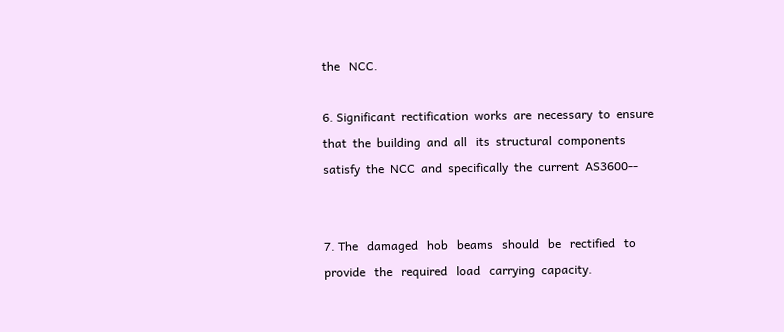the   NCC.

6. Significant  rectification  works  are  necessary  to  ensure  that  the  building  and  all   its  structural  components  satisfy  the  NCC  and  specifically  the  current  AS3600-‐


7. The   damaged   hob   beams   should   be   rectified   to   provide   the   required   load   carrying  capacity.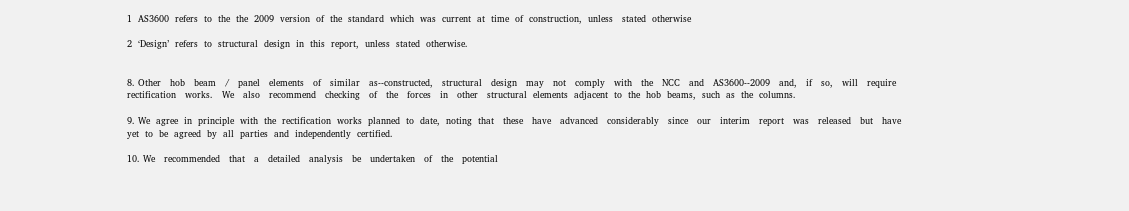1  AS3600  refers  to  the  the  2009  version  of  the  standard  which  was  current  at  time  of  construction,  unless   stated  otherwise

2  ‘Design’  refers  to  structural  design  in  this  report,  unless  stated  otherwise.


8. Other   hob   beam   /   panel   elements   of   similar   as-‐constructed,   structural   design   may   not   comply   with   the   NCC   and   AS3600-‐2009   and,   if   so,   will   require   rectification   works.   We   also   recommend   checking   of   the   forces   in   other   structural  elements  adjacent  to  the  hob  beams,  such  as  the  columns.

9. We  agree  in  principle  with  the  rectification  works  planned  to  date,  noting  that   these   have   advanced   considerably   since   our   interim   report   was   released   but   have  yet  to  be  agreed  by  all  parties  and  independently  certified.

10. We   recommended   that   a   detailed   analysis   be   undertaken   of   the   potential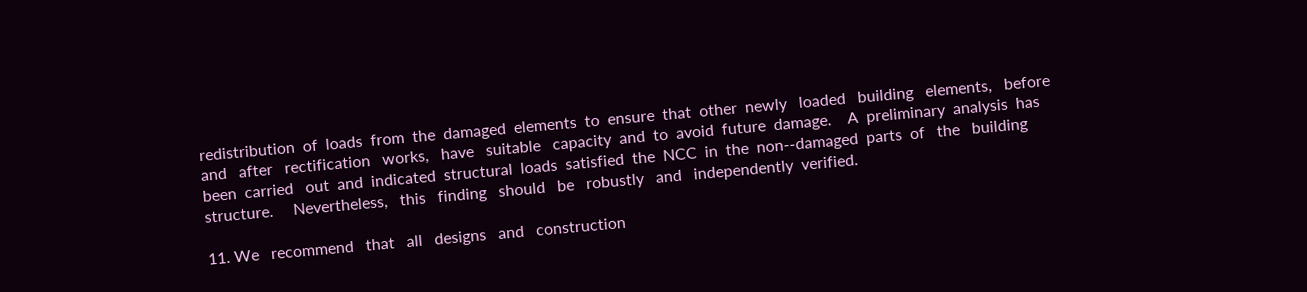redistribution  of  loads  from  the  damaged  elements  to  ensure  that  other  newly   loaded   building   elements,   before   and   after   rectification   works,   have   suitable   capacity  and  to  avoid  future  damage.    A  preliminary  analysis  has  been  carried   out  and  indicated  structural  loads  satisfied  the  NCC  in  the  non-‐damaged  parts  of   the   building   structure.     Nevertheless,   this   finding   should   be   robustly   and   independently  verified.

11. We   recommend   that   all   designs   and   construction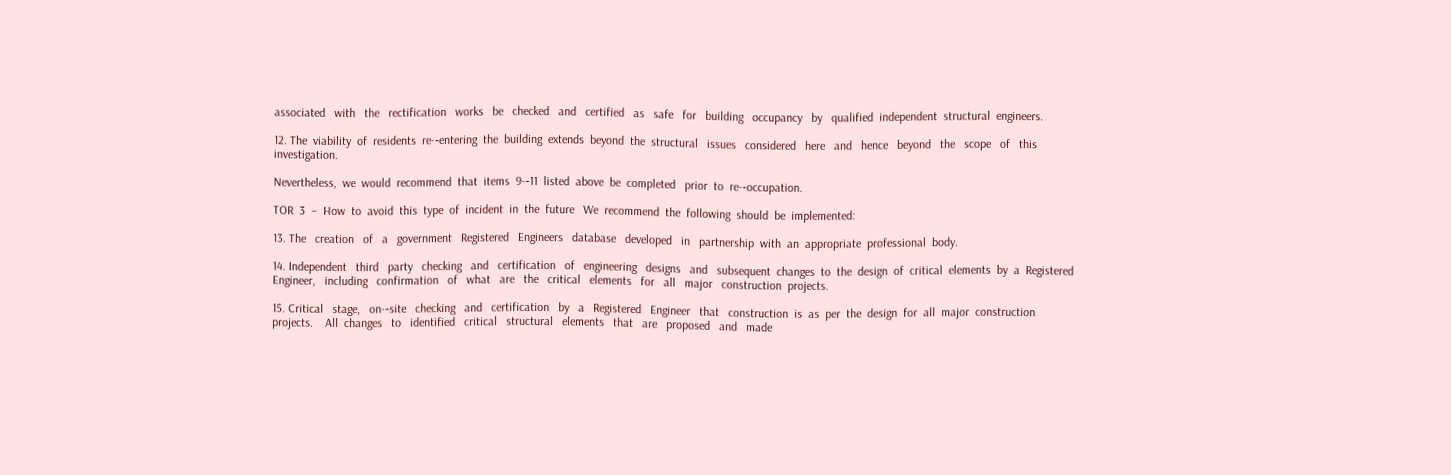associated   with   the   rectification   works   be   checked   and   certified   as   safe   for   building   occupancy   by   qualified  independent  structural  engineers.

12. The  viability  of  residents  re-‐entering  the  building  extends  beyond  the  structural   issues   considered   here   and   hence   beyond   the   scope   of   this   investigation.

Nevertheless,  we  would  recommend  that  items  9-‐11  listed  above  be  completed   prior  to  re-‐occupation.

TOR  3  –  How  to  avoid  this  type  of  incident  in  the  future   We  recommend  the  following  should  be  implemented:

13. The   creation   of   a   government   Registered   Engineers   database   developed   in   partnership  with  an  appropriate  professional  body.

14. Independent   third   party   checking   and   certification   of   engineering   designs   and   subsequent  changes  to  the  design  of  critical  elements  by  a  Registered  Engineer,   including   confirmation   of   what   are   the   critical   elements   for   all   major   construction  projects.

15. Critical   stage,   on-‐site   checking   and   certification   by   a   Registered   Engineer   that   construction  is  as  per  the  design  for  all  major  construction  projects.    All  changes   to   identified   critical   structural   elements   that   are   proposed   and   made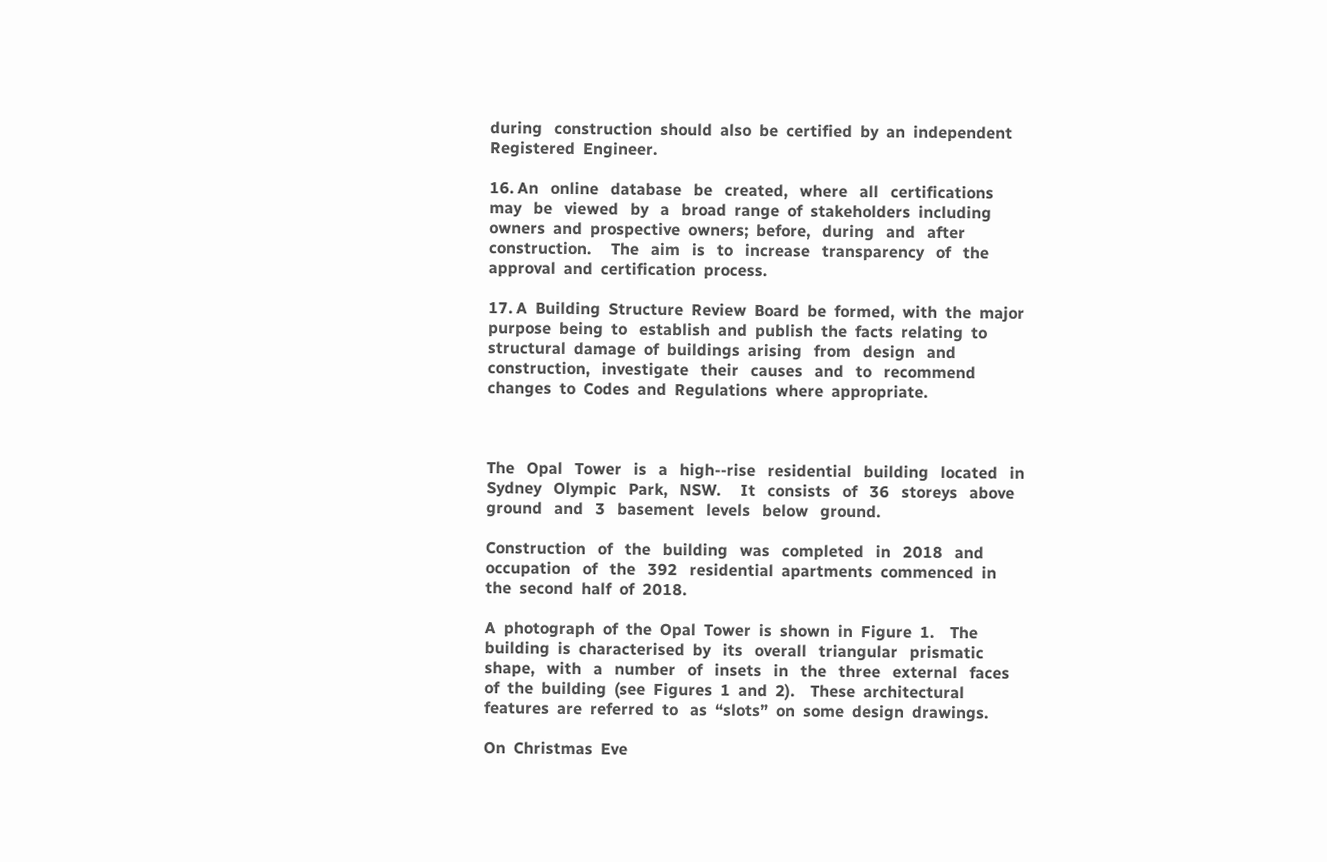during   construction  should  also  be  certified  by  an  independent  Registered  Engineer.

16. An   online   database   be   created,   where   all   certifications   may   be   viewed   by   a   broad  range  of  stakeholders  including  owners  and  prospective  owners;  before,   during   and   after   construction.     The   aim   is   to   increase   transparency   of   the   approval  and  certification  process.

17. A  Building  Structure  Review  Board  be  formed,  with  the  major  purpose  being  to   establish  and  publish  the  facts  relating  to  structural  damage  of  buildings  arising   from   design   and   construction,   investigate   their   causes   and   to   recommend   changes  to  Codes  and  Regulations  where  appropriate.



The   Opal   Tower   is   a   high-‐rise   residential   building   located   in   Sydney   Olympic   Park,   NSW.     It   consists   of   36   storeys   above   ground   and   3   basement   levels   below   ground.

Construction   of   the   building   was   completed   in   2018   and   occupation   of   the   392   residential  apartments  commenced  in  the  second  half  of  2018.

A  photograph  of  the  Opal  Tower  is  shown  in  Figure  1.    The  building  is  characterised  by   its   overall   triangular   prismatic   shape,   with   a   number   of   insets   in   the   three   external   faces  of  the  building  (see  Figures  1  and  2).    These  architectural  features  are  referred  to   as  “slots”  on  some  design  drawings.

On  Christmas  Eve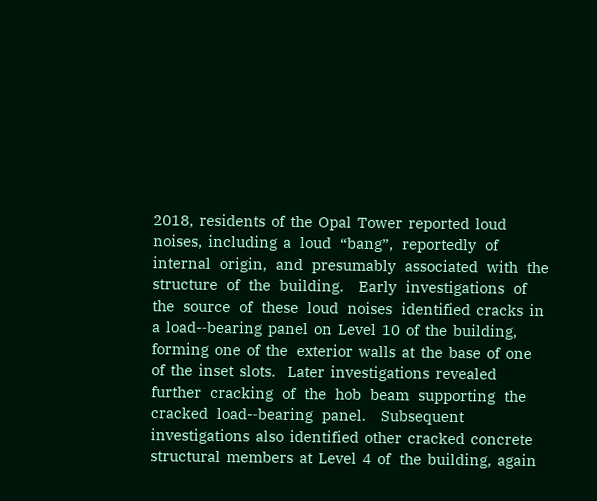2018,  residents  of  the  Opal  Tower  reported  loud  noises,  including  a   loud   “bang”,   reportedly   of   internal   origin,   and   presumably   associated   with   the   structure   of   the   building.     Early   investigations   of   the   source   of   these   loud   noises   identified  cracks  in  a  load-‐bearing  panel  on  Level  10  of  the  building,  forming  one  of  the   exterior  walls  at  the  base  of  one  of  the  inset  slots.    Later  investigations  revealed  further   cracking   of   the   hob   beam   supporting   the   cracked   load-‐bearing   panel.     Subsequent   investigations  also  identified  other  cracked  concrete  structural  members  at  Level  4  of   the  building,  again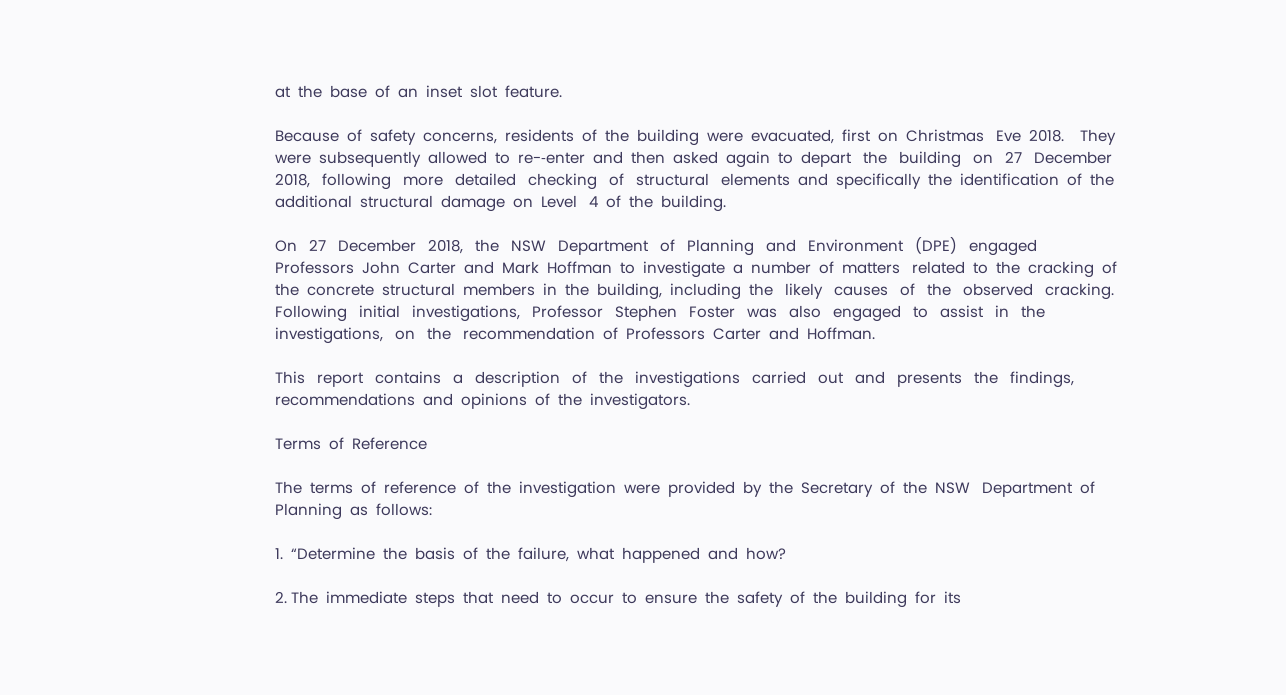at  the  base  of  an  inset  slot  feature.

Because  of  safety  concerns,  residents  of  the  building  were  evacuated,  first  on  Christmas   Eve  2018.    They  were  subsequently  allowed  to  re-‐enter  and  then  asked  again  to  depart   the   building   on   27   December   2018,   following   more   detailed   checking   of   structural   elements  and  specifically  the  identification  of  the  additional  structural  damage  on  Level   4  of  the  building.

On   27   December   2018,   the   NSW   Department   of   Planning   and   Environment   (DPE)   engaged  Professors  John  Carter  and  Mark  Hoffman  to  investigate  a  number  of  matters   related  to  the  cracking  of  the  concrete  structural  members  in  the  building,  including  the   likely   causes   of   the   observed   cracking.     Following   initial   investigations,   Professor   Stephen   Foster   was   also   engaged   to   assist   in   the   investigations,   on   the   recommendation  of  Professors  Carter  and  Hoffman.

This   report   contains   a   description   of   the   investigations   carried   out   and   presents   the   findings,  recommendations  and  opinions  of  the  investigators.

Terms  of  Reference

The  terms  of  reference  of  the  investigation  were  provided  by  the  Secretary  of  the  NSW   Department  of  Planning  as  follows:

1.  “Determine  the  basis  of  the  failure,  what  happened  and  how?

2. The  immediate  steps  that  need  to  occur  to  ensure  the  safety  of  the  building  for  its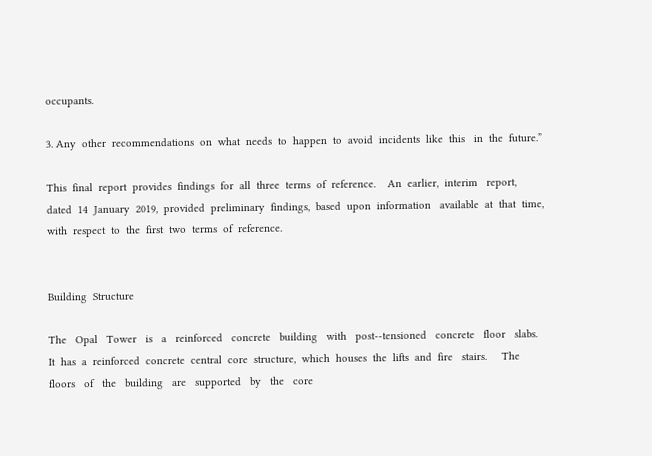occupants.

3. Any  other  recommendations  on  what  needs  to  happen  to  avoid  incidents  like  this   in  the  future.”

This  final  report  provides  findings  for  all  three  terms  of  reference.    An  earlier,  interim   report,  dated  14  January  2019,  provided  preliminary  findings,  based  upon  information   available  at  that  time,  with  respect  to  the  first  two  terms  of  reference.


Building  Structure

The   Opal   Tower   is   a   reinforced   concrete   building   with   post-‐tensioned   concrete   floor   slabs.    It  has  a  reinforced  concrete  central  core  structure,  which  houses  the  lifts  and  fire   stairs.     The   floors   of   the   building   are   supported   by   the   core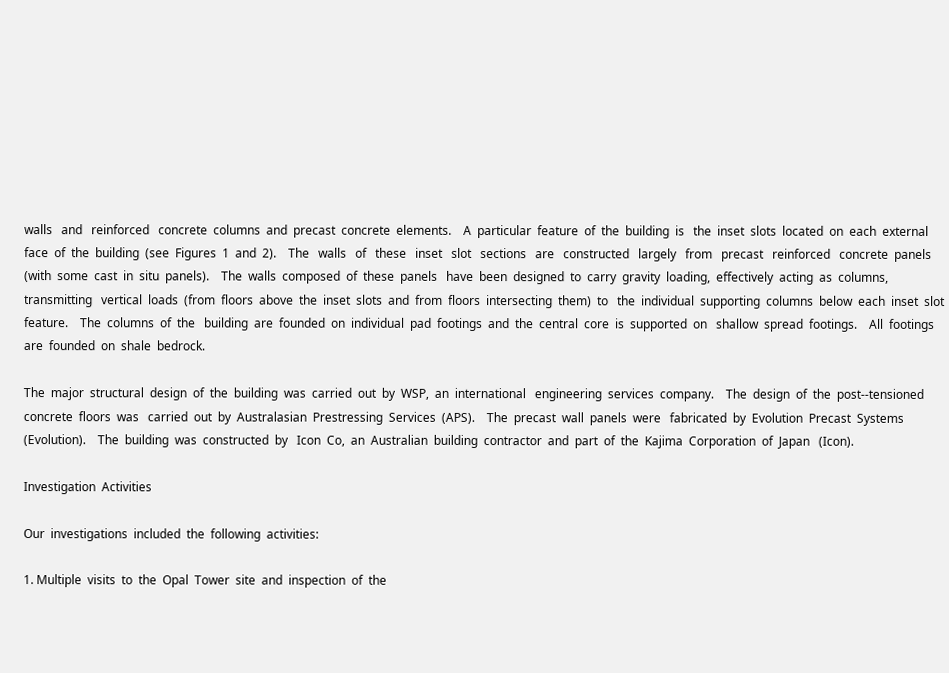walls   and   reinforced   concrete  columns  and  precast  concrete  elements.    A  particular  feature  of  the  building  is   the  inset  slots  located  on  each  external  face  of  the  building  (see  Figures  1  and  2).    The   walls   of   these   inset   slot   sections   are   constructed   largely   from   precast   reinforced   concrete  panels  (with  some  cast  in  situ  panels).    The  walls  composed  of  these  panels   have  been  designed  to  carry  gravity  loading,  effectively  acting  as  columns,  transmitting   vertical  loads  (from  floors  above  the  inset  slots  and  from  floors  intersecting  them)  to   the  individual  supporting  columns  below  each  inset  slot  feature.    The  columns  of  the   building  are  founded  on  individual  pad  footings  and  the  central  core  is  supported  on   shallow  spread  footings.    All  footings  are  founded  on  shale  bedrock.

The  major  structural  design  of  the  building  was  carried  out  by  WSP,  an  international   engineering  services  company.    The  design  of  the  post-‐tensioned  concrete  floors  was   carried  out  by  Australasian  Prestressing  Services  (APS).    The  precast  wall  panels  were   fabricated  by  Evolution  Precast  Systems  (Evolution).    The  building  was  constructed  by   Icon  Co,  an  Australian  building  contractor  and  part  of  the  Kajima  Corporation  of  Japan   (Icon).

Investigation  Activities

Our  investigations  included  the  following  activities:

1. Multiple  visits  to  the  Opal  Tower  site  and  inspection  of  the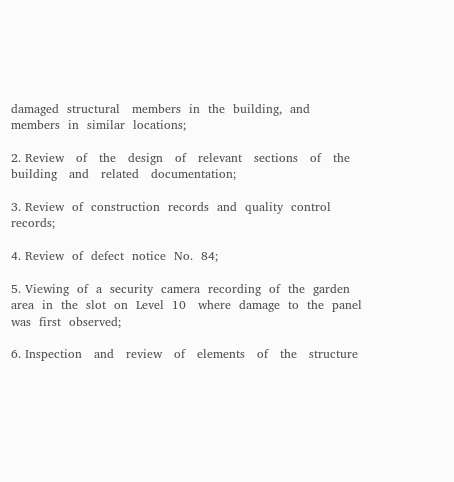damaged  structural   members  in  the  building,  and  members  in  similar  locations;

2. Review   of   the   design   of   relevant   sections   of   the   building   and   related   documentation;

3. Review  of  construction  records  and  quality  control  records;

4. Review  of  defect  notice  No.  84;

5. Viewing  of  a  security  camera  recording  of  the  garden  area  in  the  slot  on  Level  10   where  damage  to  the  panel  was  first  observed;

6. Inspection   and   review   of   elements   of   the   structure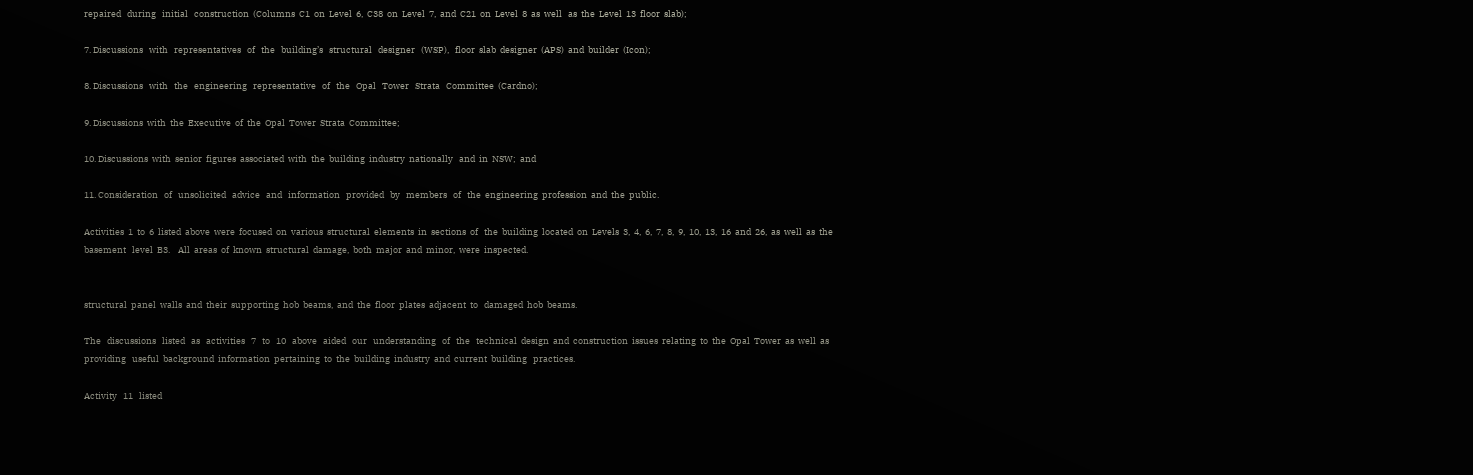repaired   during   initial   construction  (Columns  C1  on  Level  6,  C38  on  Level  7,  and  C21  on  Level  8  as  well   as  the  Level  13  floor  slab);

7. Discussions   with   representatives   of   the   building’s   structural   designer   (WSP),   floor  slab  designer  (APS)  and  builder  (Icon);

8. Discussions   with   the   engineering   representative   of   the   Opal   Tower   Strata   Committee  (Cardno);

9. Discussions  with  the  Executive  of  the  Opal  Tower  Strata  Committee;

10. Discussions  with  senior  figures  associated  with  the  building  industry  nationally   and  in  NSW;  and

11. Consideration   of   unsolicited   advice   and   information   provided   by   members   of   the  engineering  profession  and  the  public.

Activities  1  to  6  listed  above  were  focused  on  various  structural  elements  in  sections  of   the  building  located  on  Levels  3,  4,  6,  7,  8,  9,  10,  13,  16  and  26,  as  well  as  the  basement   level  B3.    All  areas  of  known  structural  damage,  both  major  and  minor,  were  inspected.


structural  panel  walls  and  their  supporting  hob  beams,  and  the  floor  plates  adjacent  to   damaged  hob  beams.

The   discussions   listed   as   activities   7   to   10   above   aided   our   understanding   of   the   technical  design  and  construction  issues  relating  to  the  Opal  Tower  as  well  as  providing   useful  background  information  pertaining  to  the  building  industry  and  current  building   practices.

Activity   11   listed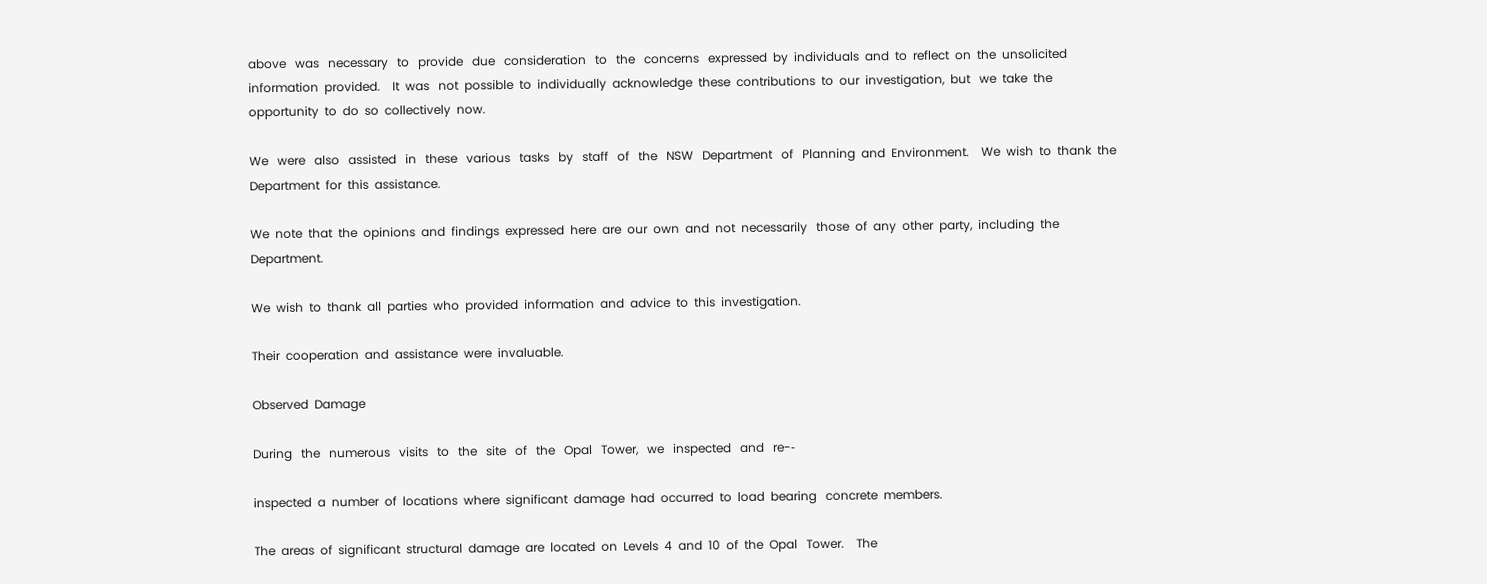above   was   necessary   to   provide   due   consideration   to   the   concerns   expressed  by  individuals  and  to  reflect  on  the  unsolicited  information  provided.    It  was   not  possible  to  individually  acknowledge  these  contributions  to  our  investigation,  but   we  take  the  opportunity  to  do  so  collectively  now.

We   were   also   assisted   in   these   various   tasks   by   staff   of   the   NSW   Department   of   Planning  and  Environment.    We  wish  to  thank  the  Department  for  this  assistance.

We  note  that  the  opinions  and  findings  expressed  here  are  our  own  and  not  necessarily   those  of  any  other  party,  including  the  Department.

We  wish  to  thank  all  parties  who  provided  information  and  advice  to  this  investigation.

Their  cooperation  and  assistance  were  invaluable.

Observed  Damage

During   the   numerous   visits   to   the   site   of   the   Opal   Tower,   we   inspected   and   re-‐

inspected  a  number  of  locations  where  significant  damage  had  occurred  to  load  bearing   concrete  members.

The  areas  of  significant  structural  damage  are  located  on  Levels  4  and  10  of  the  Opal   Tower.    The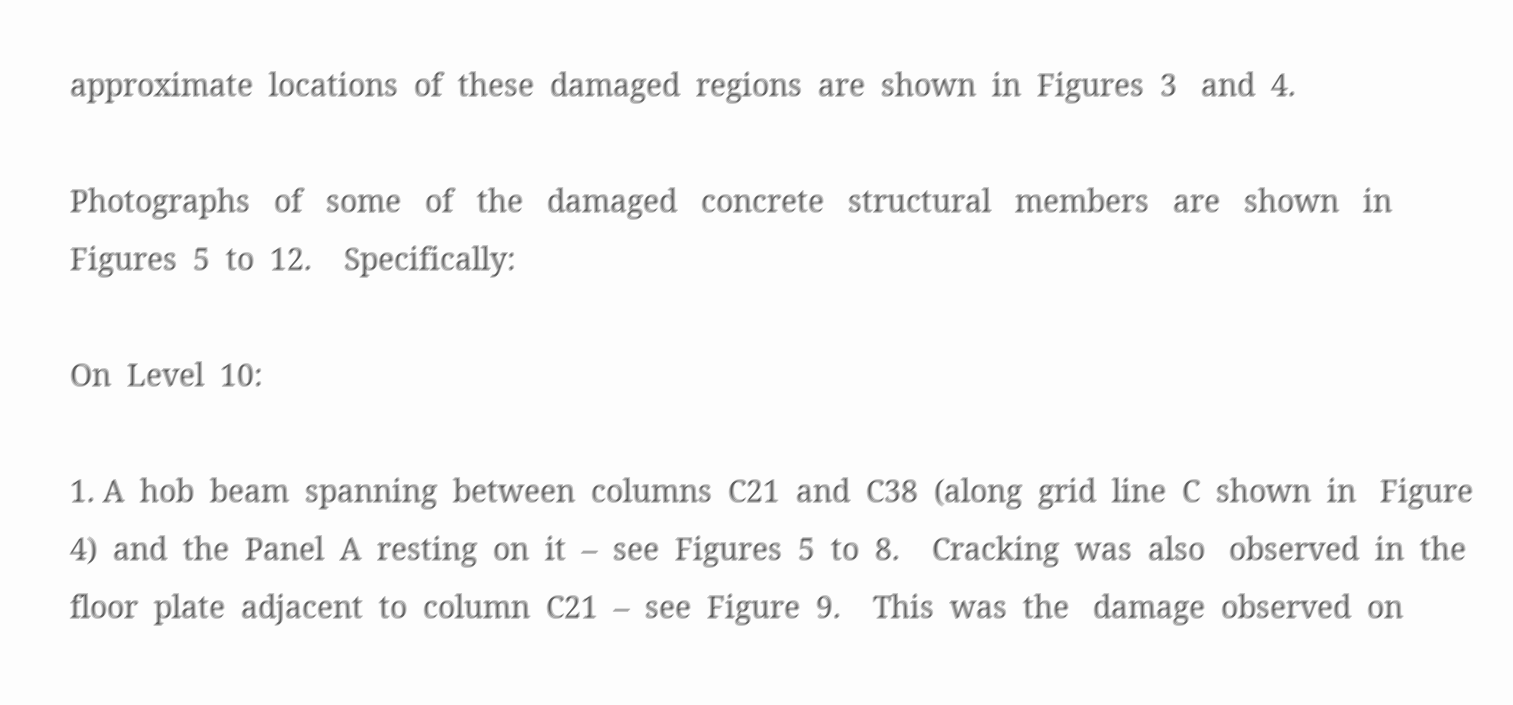approximate  locations  of  these  damaged  regions  are  shown  in  Figures  3   and  4.

Photographs   of   some   of   the   damaged   concrete   structural   members   are   shown   in   Figures  5  to  12.    Specifically:

On  Level  10:

1. A  hob  beam  spanning  between  columns  C21  and  C38  (along  grid  line  C  shown  in   Figure  4)  and  the  Panel  A  resting  on  it  –  see  Figures  5  to  8.    Cracking  was  also   observed  in  the  floor  plate  adjacent  to  column  C21  –  see  Figure  9.    This  was  the   damage  observed  on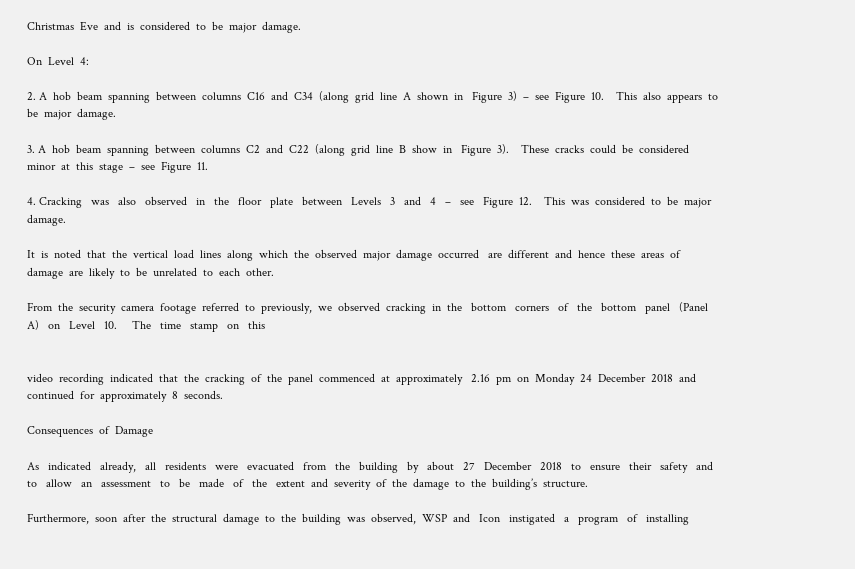Christmas  Eve  and  is  considered  to  be  major  damage.

On  Level  4:

2. A  hob  beam  spanning  between  columns  C16  and  C34  (along  grid  line  A  shown  in   Figure  3)  –  see  Figure  10.    This  also  appears  to  be  major  damage.

3. A  hob  beam  spanning  between  columns  C2  and  C22  (along  grid  line  B  show  in   Figure  3).    These  cracks  could  be  considered  minor  at  this  stage  –  see  Figure  11.

4. Cracking   was   also   observed   in   the   floor   plate   between   Levels   3   and   4   –   see   Figure  12.    This  was  considered  to  be  major  damage.

It  is  noted  that  the  vertical  load  lines  along  which  the  observed  major  damage  occurred   are  different  and  hence  these  areas  of  damage  are  likely  to  be  unrelated  to  each  other.

From  the  security  camera  footage  referred  to  previously,  we  observed  cracking  in  the   bottom   corners   of   the   bottom   panel   (Panel   A)   on   Level   10.     The   time   stamp   on   this


video  recording  indicated  that  the  cracking  of  the  panel  commenced  at  approximately   2.16  pm  on  Monday  24  December  2018  and  continued  for  approximately  8  seconds.

Consequences  of  Damage

As   indicated   already,   all   residents   were   evacuated   from   the   building   by   about   27   December   2018   to   ensure   their   safety   and   to   allow   an   assessment   to   be   made   of   the   extent  and  severity  of  the  damage  to  the  building’s  structure.

Furthermore,  soon  after  the  structural  damage  to  the  building  was  observed,  WSP  and   Icon   instigated   a   program   of   installing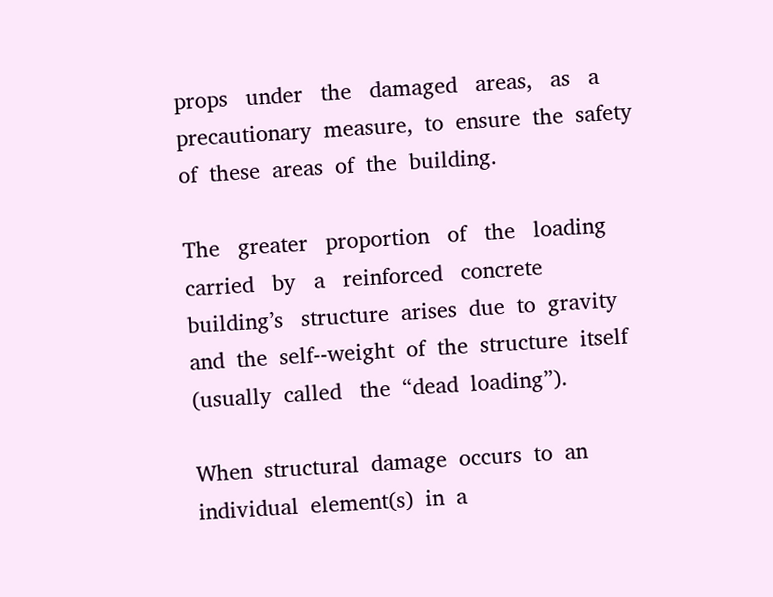props   under   the   damaged   areas,   as   a   precautionary  measure,  to  ensure  the  safety  of  these  areas  of  the  building.

The   greater   proportion   of   the   loading   carried   by   a   reinforced   concrete   building’s   structure  arises  due  to  gravity  and  the  self-‐weight  of  the  structure  itself  (usually  called   the  “dead  loading”).

When  structural  damage  occurs  to  an  individual  element(s)  in  a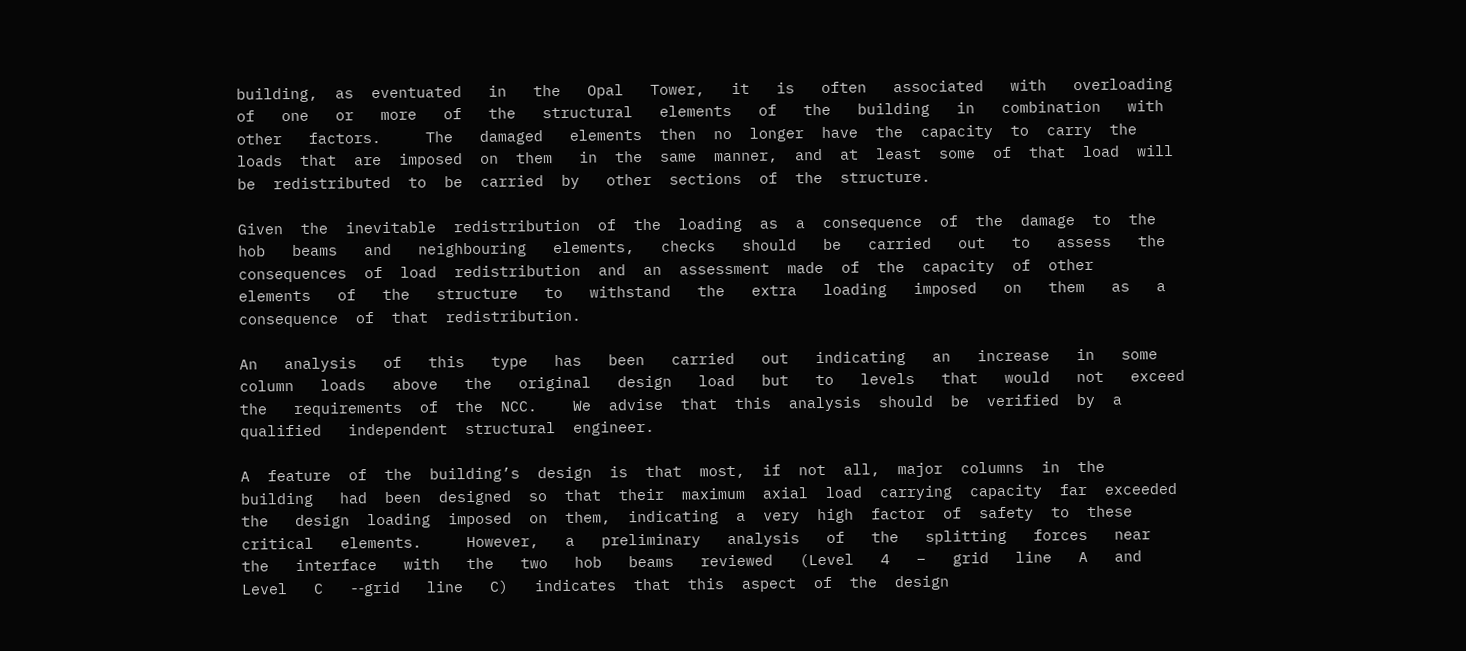building,  as  eventuated   in   the   Opal   Tower,   it   is   often   associated   with   overloading   of   one   or   more   of   the   structural   elements   of   the   building   in   combination   with   other   factors.     The   damaged   elements  then  no  longer  have  the  capacity  to  carry  the  loads  that  are  imposed  on  them   in  the  same  manner,  and  at  least  some  of  that  load  will  be  redistributed  to  be  carried  by   other  sections  of  the  structure.

Given  the  inevitable  redistribution  of  the  loading  as  a  consequence  of  the  damage  to  the   hob   beams   and   neighbouring   elements,   checks   should   be   carried   out   to   assess   the   consequences  of  load  redistribution  and  an  assessment  made  of  the  capacity  of  other   elements   of   the   structure   to   withstand   the   extra   loading   imposed   on   them   as   a   consequence  of  that  redistribution.

An   analysis   of   this   type   has   been   carried   out   indicating   an   increase   in   some   column   loads   above   the   original   design   load   but   to   levels   that   would   not   exceed   the   requirements  of  the  NCC.    We  advise  that  this  analysis  should  be  verified  by  a  qualified   independent  structural  engineer.

A  feature  of  the  building’s  design  is  that  most,  if  not  all,  major  columns  in  the  building   had  been  designed  so  that  their  maximum  axial  load  carrying  capacity  far  exceeded  the   design  loading  imposed  on  them,  indicating  a  very  high  factor  of  safety  to  these  critical   elements.     However,   a   preliminary   analysis   of   the   splitting   forces   near   the   interface   with   the   two   hob   beams   reviewed   (Level   4   –   grid   line   A   and   Level   C   -‐grid   line   C)   indicates  that  this  aspect  of  the  design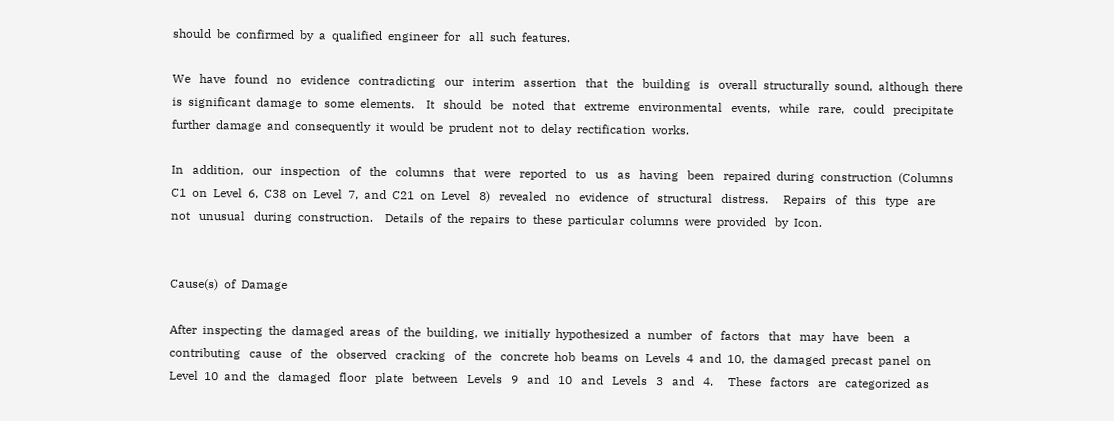should  be  confirmed  by  a  qualified  engineer  for   all  such  features.

We   have   found   no   evidence   contradicting   our   interim   assertion   that   the   building   is   overall  structurally  sound,  although  there  is  significant  damage  to  some  elements.    It   should   be   noted   that   extreme   environmental   events,   while   rare,   could   precipitate   further  damage  and  consequently  it  would  be  prudent  not  to  delay  rectification  works.

In   addition,   our   inspection   of   the   columns   that   were   reported   to   us   as   having   been   repaired  during  construction  (Columns  C1  on  Level  6,  C38  on  Level  7,  and  C21  on  Level   8)   revealed   no   evidence   of   structural   distress.     Repairs   of   this   type   are   not   unusual   during  construction.    Details  of  the  repairs  to  these  particular  columns  were  provided   by  Icon.


Cause(s)  of  Damage

After  inspecting  the  damaged  areas  of  the  building,  we  initially  hypothesized  a  number   of   factors   that   may   have   been   a   contributing   cause   of   the   observed   cracking   of   the   concrete  hob  beams  on  Levels  4  and  10,  the  damaged  precast  panel  on  Level  10  and  the   damaged   floor   plate   between   Levels   9   and   10   and   Levels   3   and   4.     These   factors   are   categorized  as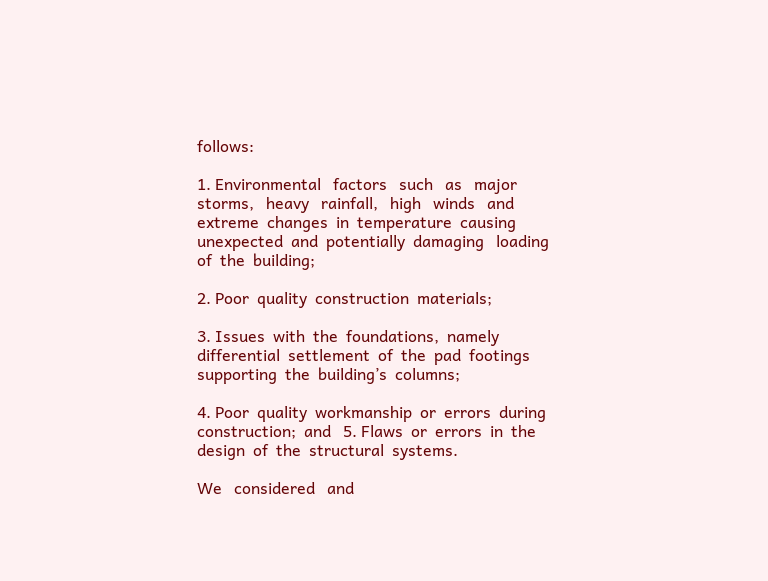follows:

1. Environmental   factors   such   as   major   storms,   heavy   rainfall,   high   winds   and   extreme  changes  in  temperature  causing  unexpected  and  potentially  damaging   loading  of  the  building;

2. Poor  quality  construction  materials;

3. Issues  with  the  foundations,  namely  differential  settlement  of  the  pad  footings   supporting  the  building’s  columns;

4. Poor  quality  workmanship  or  errors  during  construction;  and   5. Flaws  or  errors  in  the  design  of  the  structural  systems.

We   considered   and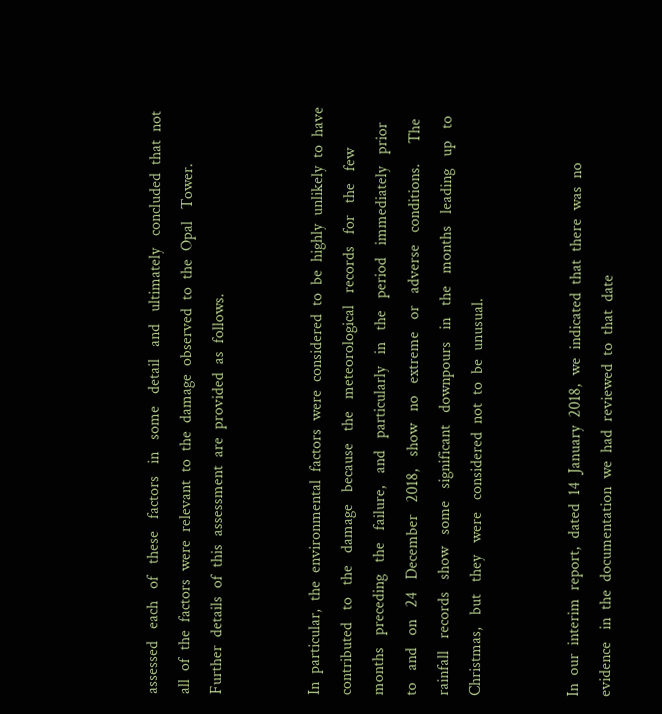assessed   each   of   these   factors   in   some   detail   and   ultimately   concluded  that  not  all  of  the  factors  were  relevant  to  the  damage  observed  to  the  Opal   Tower.    Further  details  of  this  assessment  are  provided  as  follows.


In  particular,  the  environmental  factors  were  considered  to  be  highly  unlikely  to  have   contributed   to   the   damage   because   the   meteorological   records   for   the   few   months   preceding   the   failure,   and   particularly   in   the   period   immediately   prior   to   and   on   24   December   2018,   show   no   extreme   or   adverse   conditions.     The   rainfall   records   show   some   significant   downpours   in   the   months   leading   up   to   Christmas,   but   they   were   considered  not  to  be  unusual.


In  our  interim  report,  dated  14  January  2018,  we  indicated  that  there  was  no  evidence   in  the  documentation  we  had  reviewed  to  that  date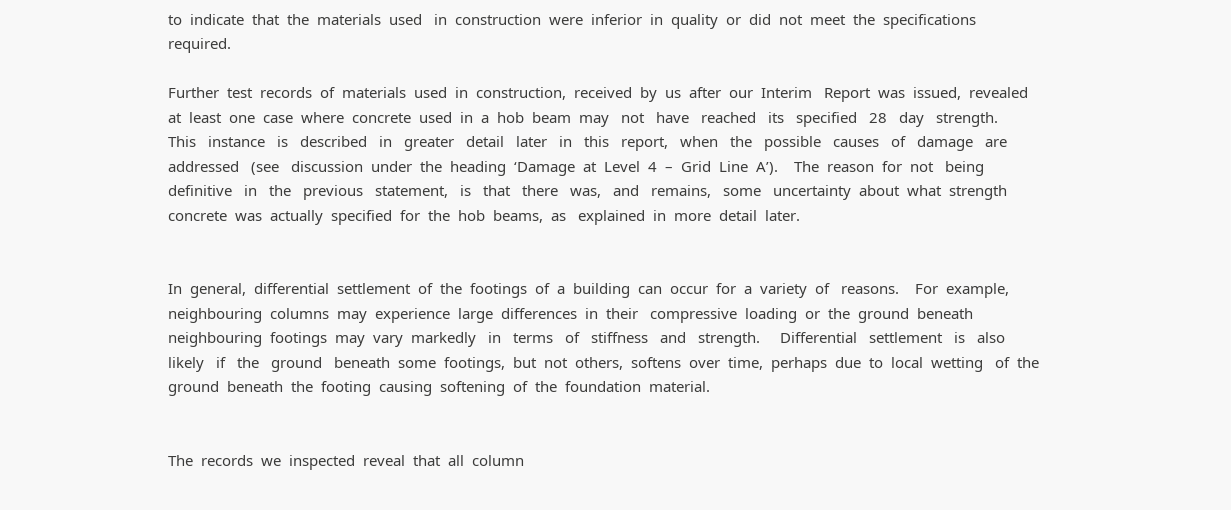to  indicate  that  the  materials  used   in  construction  were  inferior  in  quality  or  did  not  meet  the  specifications  required.

Further  test  records  of  materials  used  in  construction,  received  by  us  after  our  Interim   Report  was  issued,  revealed  at  least  one  case  where  concrete  used  in  a  hob  beam  may   not   have   reached   its   specified   28   day   strength.     This   instance   is   described   in   greater   detail   later   in   this   report,   when   the   possible   causes   of   damage   are   addressed   (see   discussion  under  the  heading  ‘Damage  at  Level  4  –  Grid  Line  A’).    The  reason  for  not   being   definitive   in   the   previous   statement,   is   that   there   was,   and   remains,   some   uncertainty  about  what  strength  concrete  was  actually  specified  for  the  hob  beams,  as   explained  in  more  detail  later.


In  general,  differential  settlement  of  the  footings  of  a  building  can  occur  for  a  variety  of   reasons.    For  example,  neighbouring  columns  may  experience  large  differences  in  their   compressive  loading  or  the  ground  beneath  neighbouring  footings  may  vary  markedly   in   terms   of   stiffness   and   strength.     Differential   settlement   is   also   likely   if   the   ground   beneath  some  footings,  but  not  others,  softens  over  time,  perhaps  due  to  local  wetting   of  the  ground  beneath  the  footing  causing  softening  of  the  foundation  material.


The  records  we  inspected  reveal  that  all  column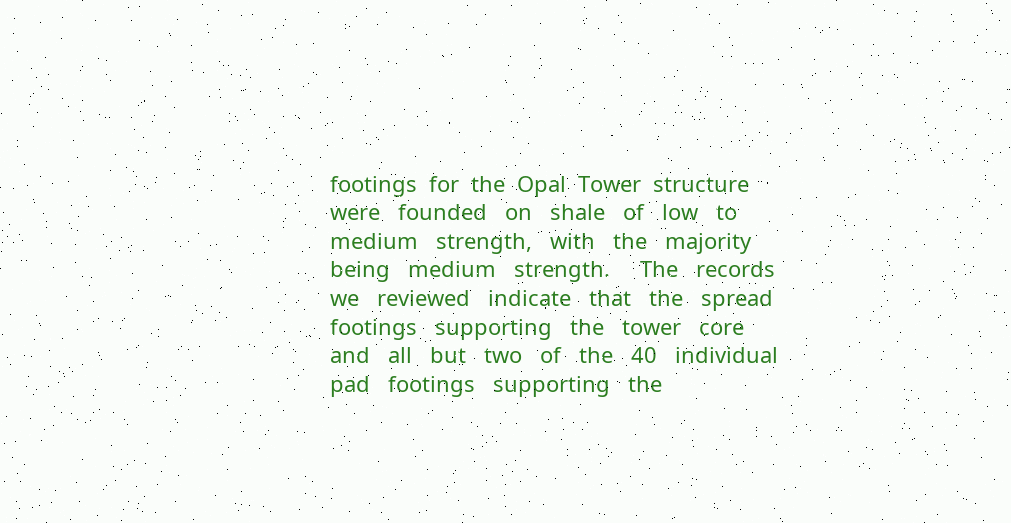footings  for  the  Opal  Tower  structure   were   founded   on   shale   of   low   to   medium   strength,   with   the   majority   being   medium   strength.     The   records   we   reviewed   indicate   that   the   spread   footings   supporting   the   tower   core   and   all   but   two   of   the   40   individual   pad   footings   supporting   the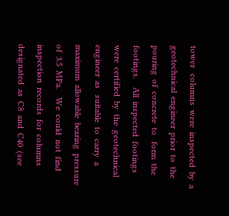tower   columns  were  inspected  by  a  geotechnical  engineer  prior  to  the  pouring  of  concrete  to   form  the  footings.    All  inspected  footings  were  certified  by  the  geotechnical  engineer  as   suitable  to  carry  a  maximum  allowable  bearing  pressure  of  3.5  MPa.    We  could  not  find   inspection  records  for  columns  designated  as  C8  and  C40  (see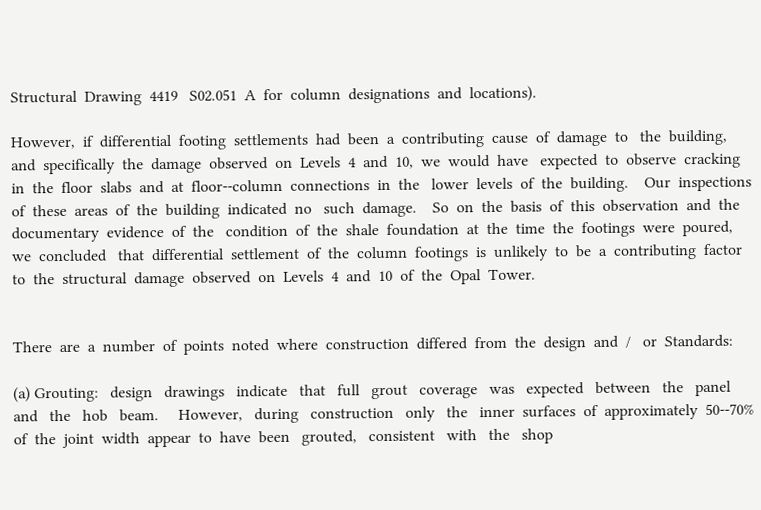Structural  Drawing  4419   S02.051  A  for  column  designations  and  locations).

However,  if  differential  footing  settlements  had  been  a  contributing  cause  of  damage  to   the  building,  and  specifically  the  damage  observed  on  Levels  4  and  10,  we  would  have   expected  to  observe  cracking  in  the  floor  slabs  and  at  floor-‐column  connections  in  the   lower  levels  of  the  building.    Our  inspections  of  these  areas  of  the  building  indicated  no   such  damage.    So  on  the  basis  of  this  observation  and  the  documentary  evidence  of  the   condition  of  the  shale  foundation  at  the  time  the  footings  were  poured,  we  concluded   that  differential  settlement  of  the  column  footings  is  unlikely  to  be  a  contributing  factor   to  the  structural  damage  observed  on  Levels  4  and  10  of  the  Opal  Tower.


There  are  a  number  of  points  noted  where  construction  differed  from  the  design  and  /   or  Standards:

(a) Grouting:   design   drawings   indicate   that   full   grout   coverage   was   expected   between   the   panel   and   the   hob   beam.     However,   during   construction   only   the   inner  surfaces  of  approximately  50-‐70%  of  the  joint  width  appear  to  have  been   grouted,   consistent   with   the   shop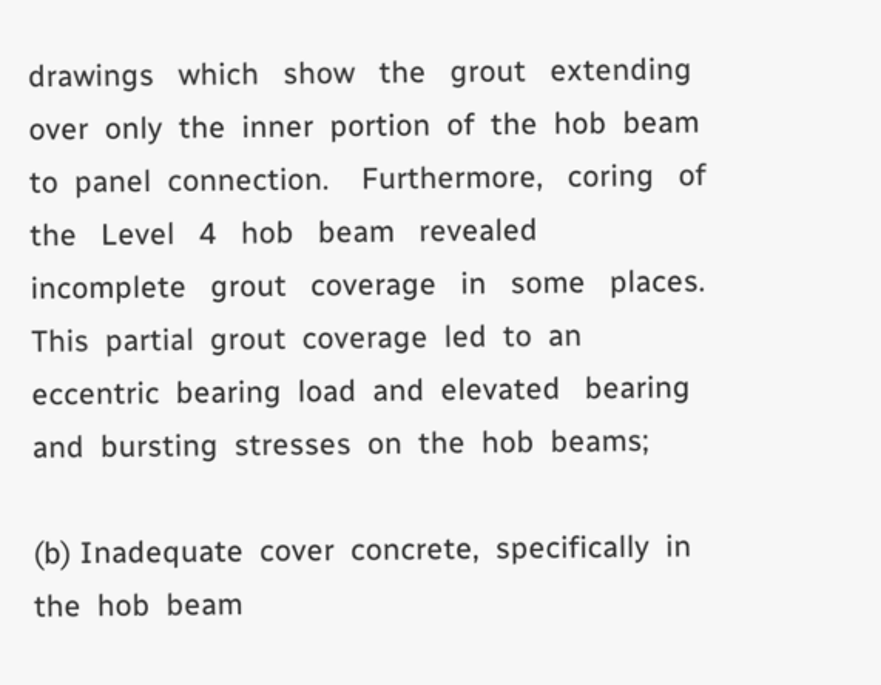drawings   which   show   the   grout   extending   over  only  the  inner  portion  of  the  hob  beam  to  panel  connection.    Furthermore,   coring   of   the   Level   4   hob   beam   revealed   incomplete   grout   coverage   in   some   places.    This  partial  grout  coverage  led  to  an  eccentric  bearing  load  and  elevated   bearing  and  bursting  stresses  on  the  hob  beams;

(b) Inadequate  cover  concrete,  specifically  in  the  hob  beam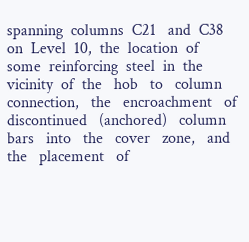spanning  columns  C21   and  C38  on  Level  10,  the  location  of  some  reinforcing  steel  in  the  vicinity  of  the   hob   to   column   connection,   the   encroachment   of   discontinued   (anchored)   column   bars   into   the   cover   zone,   and   the   placement   of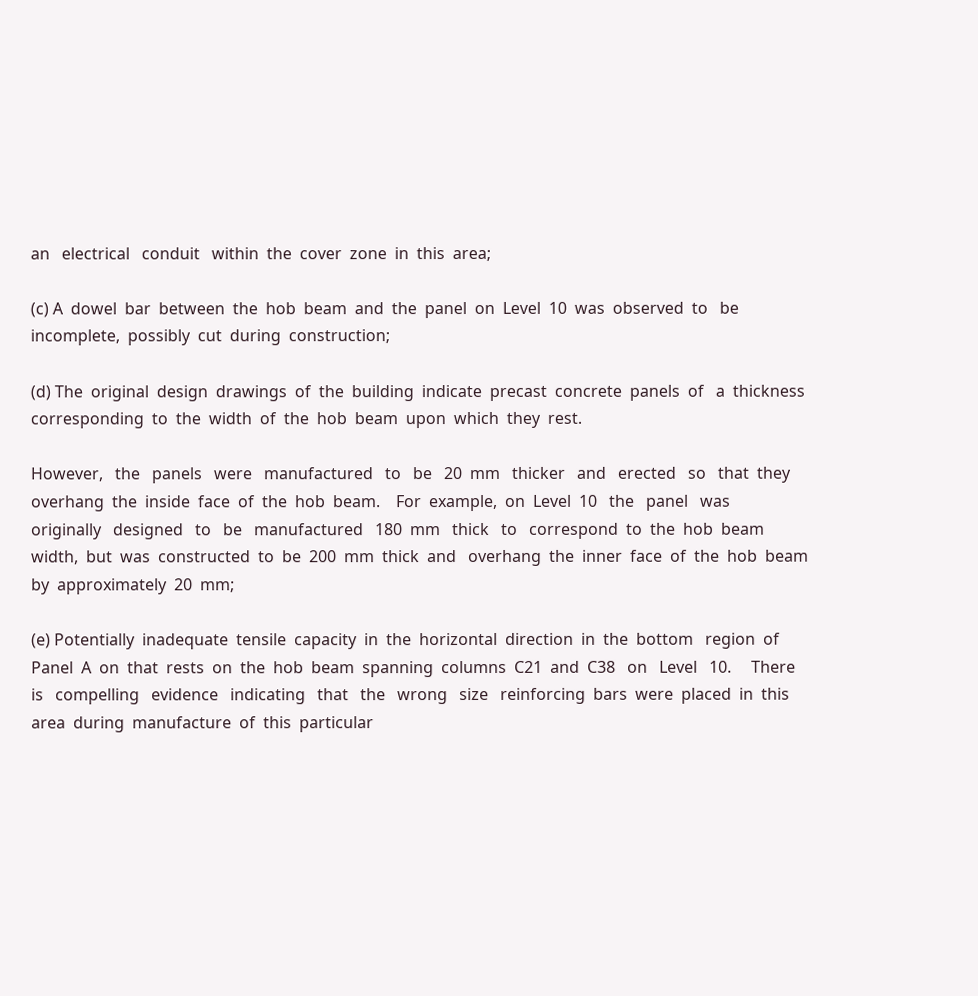an   electrical   conduit   within  the  cover  zone  in  this  area;

(c) A  dowel  bar  between  the  hob  beam  and  the  panel  on  Level  10  was  observed  to   be  incomplete,  possibly  cut  during  construction;

(d) The  original  design  drawings  of  the  building  indicate  precast  concrete  panels  of   a  thickness  corresponding  to  the  width  of  the  hob  beam  upon  which  they  rest.

However,   the   panels   were   manufactured   to   be   20  mm   thicker   and   erected   so   that  they  overhang  the  inside  face  of  the  hob  beam.    For  example,  on  Level  10   the   panel   was   originally   designed   to   be   manufactured   180  mm   thick   to   correspond  to  the  hob  beam  width,  but  was  constructed  to  be  200  mm  thick  and   overhang  the  inner  face  of  the  hob  beam  by  approximately  20  mm;

(e) Potentially  inadequate  tensile  capacity  in  the  horizontal  direction  in  the  bottom   region  of  Panel  A  on  that  rests  on  the  hob  beam  spanning  columns  C21  and  C38   on   Level   10.     There   is   compelling   evidence   indicating   that   the   wrong   size   reinforcing  bars  were  placed  in  this  area  during  manufacture  of  this  particular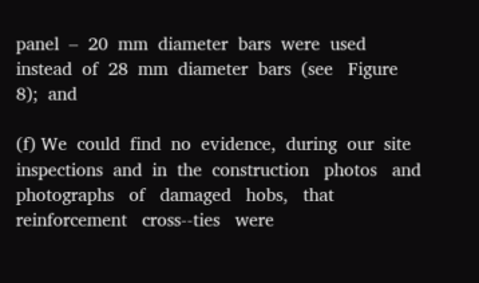panel  –  20  mm  diameter  bars  were  used  instead  of  28  mm  diameter  bars  (see   Figure  8);  and

(f) We  could  find  no  evidence,  during  our  site  inspections  and  in  the  construction   photos   and   photographs   of   damaged   hobs,   that   reinforcement   cross-‐ties   were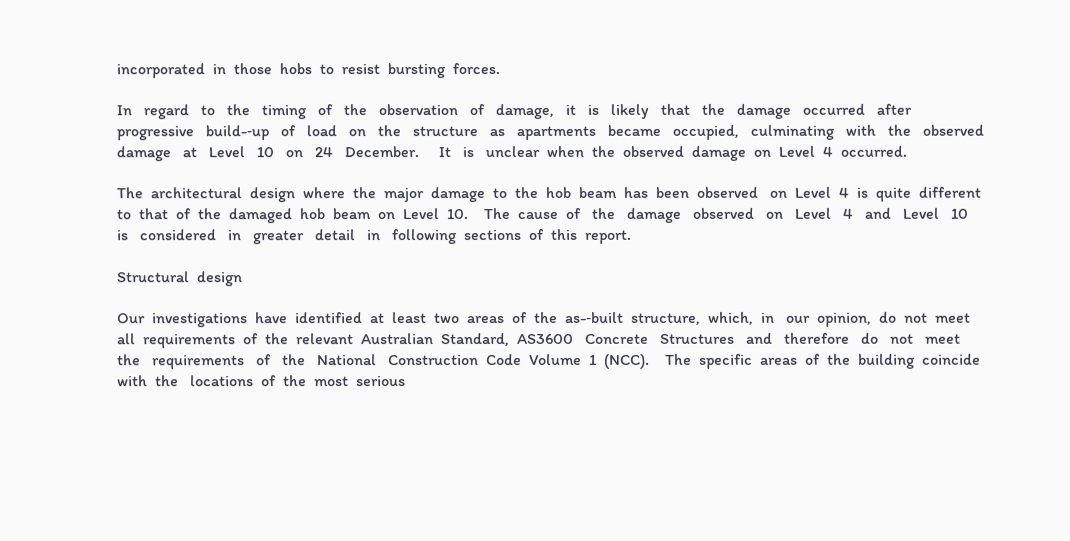incorporated  in  those  hobs  to  resist  bursting  forces.

In   regard   to   the   timing   of   the   observation   of   damage,   it   is   likely   that   the   damage   occurred   after   progressive   build-‐up   of   load   on   the   structure   as   apartments   became   occupied,   culminating   with   the   observed   damage   at   Level   10   on   24   December.     It   is   unclear  when  the  observed  damage  on  Level  4  occurred.

The  architectural  design  where  the  major  damage  to  the  hob  beam  has  been  observed   on  Level  4  is  quite  different  to  that  of  the  damaged  hob  beam  on  Level  10.    The  cause  of   the   damage   observed   on   Level   4   and   Level   10   is   considered   in   greater   detail   in   following  sections  of  this  report.

Structural  design

Our  investigations  have  identified  at  least  two  areas  of  the  as-‐built  structure,  which,  in   our  opinion,  do  not  meet  all  requirements  of  the  relevant  Australian  Standard,  AS3600   Concrete   Structures   and   therefore   do   not   meet   the   requirements   of   the   National   Construction  Code  Volume  1  (NCC).    The  specific  areas  of  the  building  coincide  with  the   locations  of  the  most  serious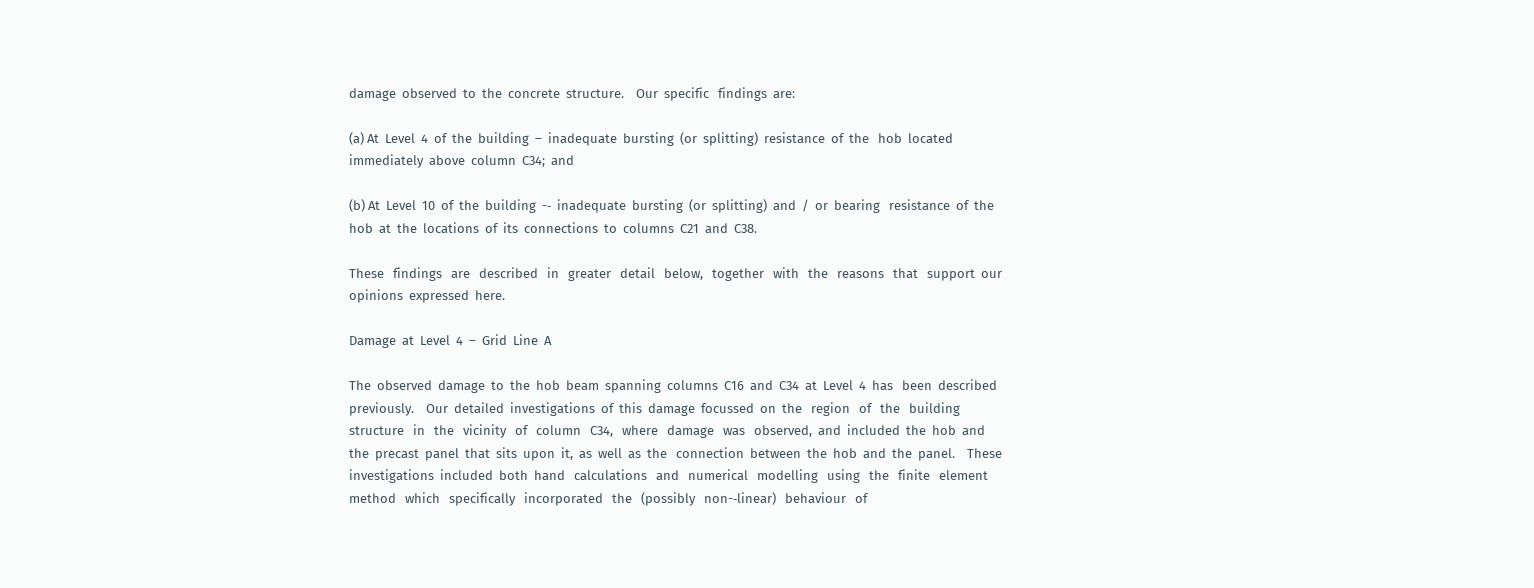damage  observed  to  the  concrete  structure.    Our  specific   findings  are:

(a) At  Level  4  of  the  building  –  inadequate  bursting  (or  splitting)  resistance  of  the   hob  located  immediately  above  column  C34;  and

(b) At  Level  10  of  the  building  -‐  inadequate  bursting  (or  splitting)  and  /  or  bearing   resistance  of  the  hob  at  the  locations  of  its  connections  to  columns  C21  and  C38.

These   findings   are   described   in   greater   detail   below,   together   with   the   reasons   that   support  our  opinions  expressed  here.

Damage  at  Level  4  –  Grid  Line  A

The  observed  damage  to  the  hob  beam  spanning  columns  C16  and  C34  at  Level  4  has   been  described  previously.    Our  detailed  investigations  of  this  damage  focussed  on  the   region   of   the   building   structure   in   the   vicinity   of   column   C34,   where   damage   was   observed,  and  included  the  hob  and  the  precast  panel  that  sits  upon  it,  as  well  as  the   connection  between  the  hob  and  the  panel.    These  investigations  included  both  hand   calculations   and   numerical   modelling   using   the   finite   element   method   which   specifically   incorporated   the   (possibly   non-‐linear)   behaviour   of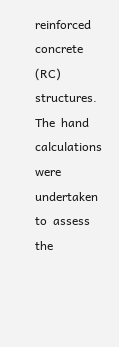reinforced   concrete   (RC)  structures.    The  hand   calculations   were  undertaken  to  assess  the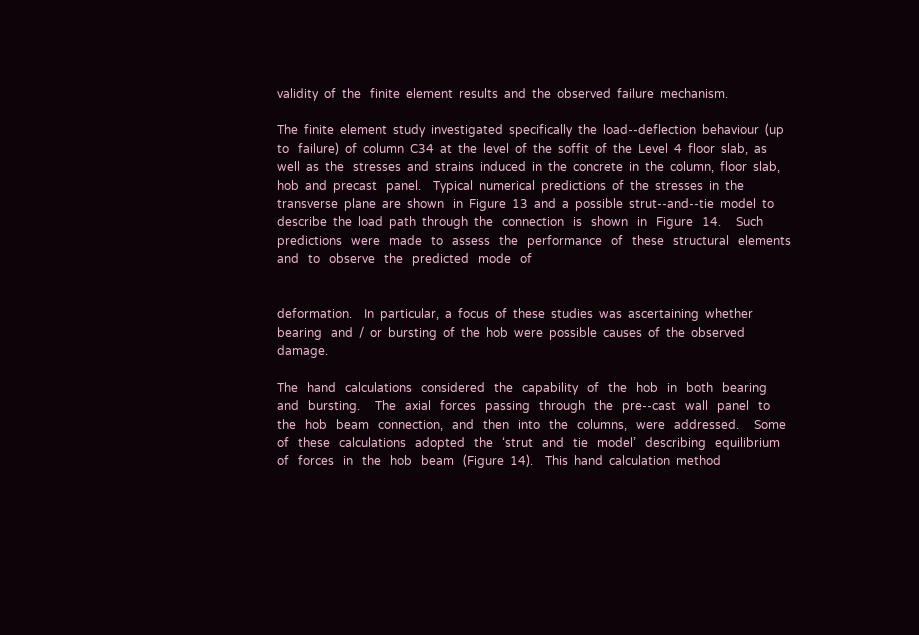validity  of  the   finite  element  results  and  the  observed  failure  mechanism.

The  finite  element  study  investigated  specifically  the  load-‐deflection  behaviour  (up  to   failure)  of  column  C34  at  the  level  of  the  soffit  of  the  Level  4  floor  slab,  as  well  as  the   stresses  and  strains  induced  in  the  concrete  in  the  column,  floor  slab,  hob  and  precast   panel.    Typical  numerical  predictions  of  the  stresses  in  the  transverse  plane  are  shown   in  Figure  13  and  a  possible  strut-‐and-‐tie  model  to  describe  the  load  path  through  the   connection   is   shown   in   Figure   14.     Such   predictions   were   made   to   assess   the   performance   of   these   structural   elements   and   to   observe   the   predicted   mode   of


deformation.    In  particular,  a  focus  of  these  studies  was  ascertaining  whether  bearing   and  /  or  bursting  of  the  hob  were  possible  causes  of  the  observed  damage.

The   hand   calculations   considered   the   capability   of   the   hob   in   both   bearing   and   bursting.     The   axial   forces   passing   through   the   pre-‐cast   wall   panel   to   the   hob   beam   connection,   and   then   into   the   columns,   were   addressed.     Some   of   these   calculations   adopted   the   ‘strut   and   tie   model’   describing   equilibrium   of   forces   in   the   hob   beam   (Figure  14).    This  hand  calculation  method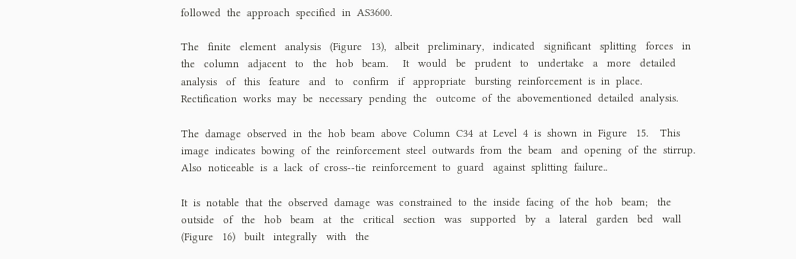followed  the  approach  specified  in  AS3600.

The   finite   element   analysis   (Figure   13),   albeit   preliminary,   indicated   significant   splitting   forces   in   the   column   adjacent   to   the   hob   beam.     It   would   be   prudent   to   undertake   a   more   detailed   analysis   of   this   feature   and   to   confirm   if   appropriate   bursting  reinforcement  is  in  place.    Rectification  works  may  be  necessary  pending  the   outcome  of  the  abovementioned  detailed  analysis.

The  damage  observed  in  the  hob  beam  above  Column  C34  at  Level  4  is  shown  in  Figure   15.    This  image  indicates  bowing  of  the  reinforcement  steel  outwards  from  the  beam   and  opening  of  the  stirrup.    Also  noticeable  is  a  lack  of  cross-‐tie  reinforcement  to  guard   against  splitting  failure..

It  is  notable  that  the  observed  damage  was  constrained  to  the  inside  facing  of  the  hob   beam;   the   outside   of   the   hob   beam   at   the   critical   section   was   supported   by   a   lateral   garden   bed   wall   (Figure   16)   built   integrally   with   the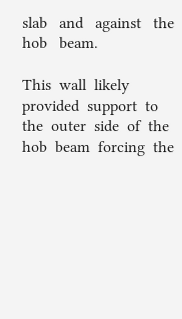slab   and   against   the   hob   beam.

This  wall  likely  provided  support  to  the  outer  side  of  the  hob  beam  forcing  the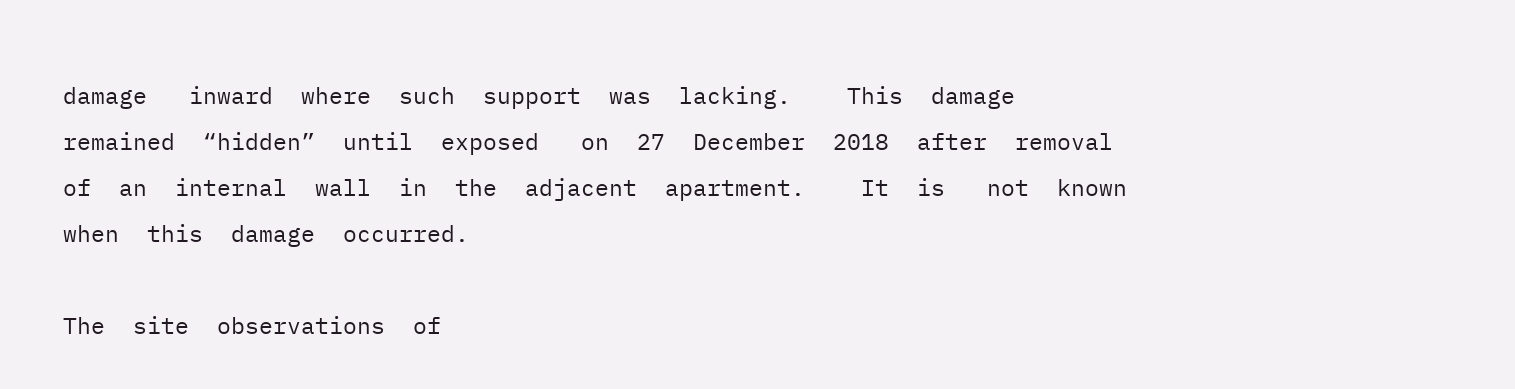damage   inward  where  such  support  was  lacking.    This  damage  remained  “hidden”  until  exposed   on  27  December  2018  after  removal  of  an  internal  wall  in  the  adjacent  apartment.    It  is   not  known  when  this  damage  occurred.

The  site  observations  of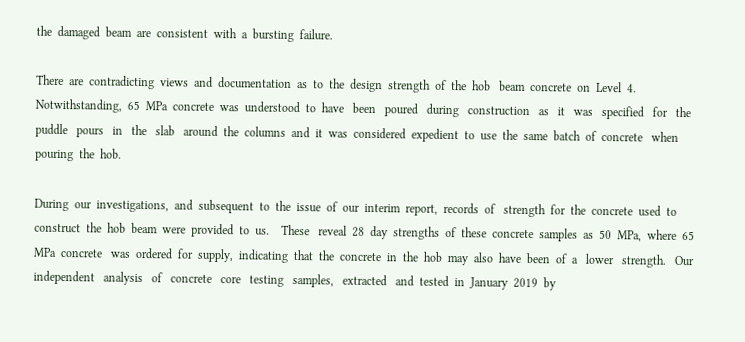the  damaged  beam  are  consistent  with  a  bursting  failure.

There  are  contradicting  views  and  documentation  as  to  the  design  strength  of  the  hob   beam  concrete  on  Level  4.    Notwithstanding,  65  MPa  concrete  was  understood  to  have   been   poured   during   construction   as   it   was   specified   for   the   puddle   pours   in   the   slab   around  the  columns  and  it  was  considered  expedient  to  use  the  same  batch  of  concrete   when  pouring  the  hob.

During  our  investigations,  and  subsequent  to  the  issue  of  our  interim  report,  records  of   strength  for  the  concrete  used  to  construct  the  hob  beam  were  provided  to  us.    These   reveal  28  day  strengths  of  these  concrete  samples  as  50  MPa,  where  65  MPa  concrete   was  ordered  for  supply,  indicating  that  the  concrete  in  the  hob  may  also  have  been  of  a   lower   strength.   Our   independent   analysis   of   concrete   core   testing   samples,   extracted   and  tested  in  January  2019  by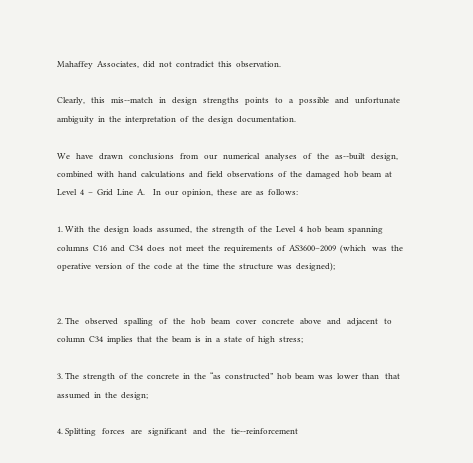Mahaffey  Associates,  did  not  contradict  this  observation.

Clearly,   this   mis-‐match   in   design   strengths   points   to   a   possible   and   unfortunate   ambiguity  in  the  interpretation  of  the  design  documentation.

We   have   drawn   conclusions   from   our   numerical   analyses   of   the   as-‐built   design,   combined  with  hand  calculations  and  field  observations  of  the  damaged  hob  beam  at   Level  4  –  Grid  Line  A.    In  our  opinion,  these  are  as  follows:

1. With  the  design  loads  assumed,  the  strength  of  the  Level  4  hob  beam  spanning   columns  C16  and  C34  does  not  meet  the  requirements  of  AS3600–2009  (which   was  the  operative  version  of  the  code  at  the  time  the  structure  was  designed);


2. The   observed   spalling   of   the   hob   beam   cover   concrete   above   and   adjacent   to   column  C34  implies  that  the  beam  is  in  a  state  of  high  stress;

3. The  strength  of  the  concrete  in  the  “as  constructed”  hob  beam  was  lower  than   that  assumed  in  the  design;

4. Splitting   forces   are   significant   and   the   tie-‐reinforcement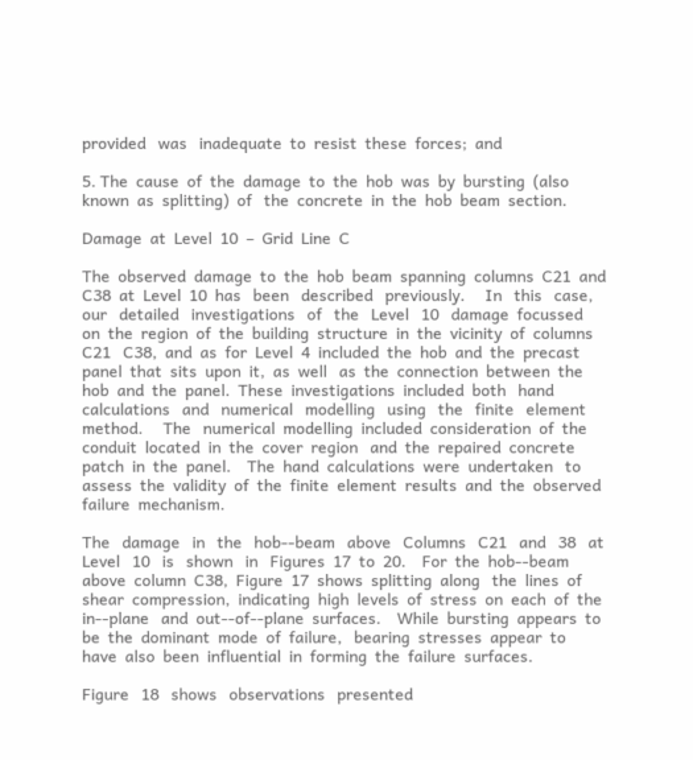provided   was   inadequate  to  resist  these  forces;  and

5. The  cause  of  the  damage  to  the  hob  was  by  bursting  (also  known  as  splitting)  of   the  concrete  in  the  hob  beam  section.

Damage  at  Level  10  –  Grid  Line  C

The  observed  damage  to  the  hob  beam  spanning  columns  C21  and  C38  at  Level  10  has   been   described   previously.     In   this   case,   our   detailed   investigations   of   the   Level   10   damage  focussed  on  the  region  of  the  building  structure  in  the  vicinity  of  columns  C21   C38,  and  as  for  Level  4  included  the  hob  and  the  precast  panel  that  sits  upon  it,  as  well   as  the  connection  between  the  hob  and  the  panel.  These  investigations  included  both   hand   calculations   and   numerical   modelling   using   the   finite   element   method.     The   numerical  modelling  included  consideration  of  the  conduit  located  in  the  cover  region   and  the  repaired  concrete  patch  in  the  panel.    The  hand  calculations  were  undertaken   to  assess  the  validity  of  the  finite  element  results  and  the  observed  failure  mechanism.

The   damage   in   the   hob-‐beam   above   Columns   C21   and   38   at   Level   10   is   shown   in   Figures  17  to  20.    For  the  hob-‐beam  above  column  C38,  Figure  17  shows  splitting  along   the  lines  of  shear  compression,  indicating  high  levels  of  stress  on  each  of  the  in-‐plane   and  out-‐of-‐plane  surfaces.    While  bursting  appears  to  be  the  dominant  mode  of  failure,   bearing  stresses  appear  to  have  also  been  influential  in  forming  the  failure  surfaces.

Figure   18   shows   observations   presented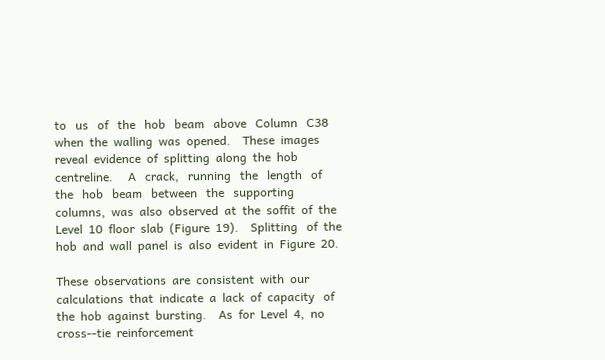to   us   of   the   hob   beam   above   Column   C38   when  the  walling  was  opened.    These  images  reveal  evidence  of  splitting  along  the  hob   centreline.     A   crack,   running   the   length   of   the   hob   beam   between   the   supporting   columns,  was  also  observed  at  the  soffit  of  the  Level  10  floor  slab  (Figure  19).    Splitting   of  the  hob  and  wall  panel  is  also  evident  in  Figure  20.

These  observations  are  consistent  with  our  calculations  that  indicate  a  lack  of  capacity   of  the  hob  against  bursting.    As  for  Level  4,  no  cross-‐tie  reinforcement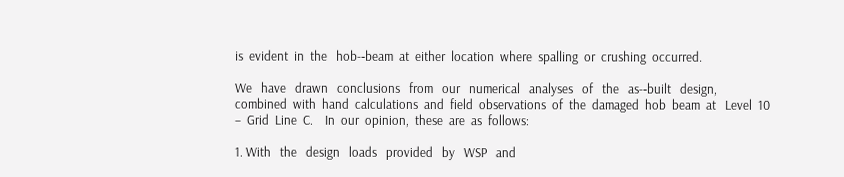is  evident  in  the   hob-‐beam  at  either  location  where  spalling  or  crushing  occurred.

We   have   drawn   conclusions   from   our   numerical   analyses   of   the   as-‐built   design,   combined  with  hand  calculations  and  field  observations  of  the  damaged  hob  beam  at   Level  10  –  Grid  Line  C.    In  our  opinion,  these  are  as  follows:

1. With   the   design   loads   provided   by   WSP   and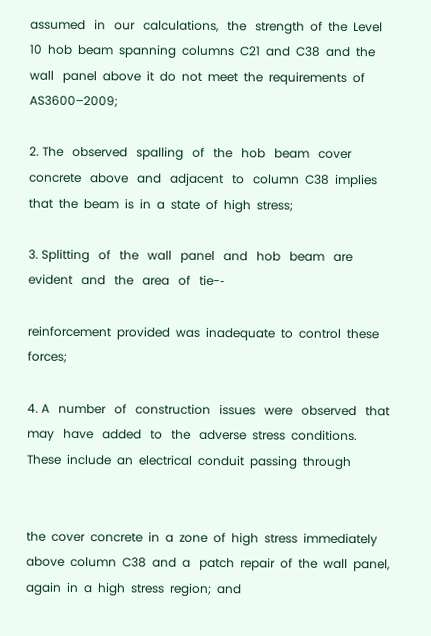assumed   in   our   calculations,   the   strength  of  the  Level  10  hob  beam  spanning  columns  C21  and  C38  and  the  wall   panel  above  it  do  not  meet  the  requirements  of  AS3600–2009;

2. The   observed   spalling   of   the   hob   beam   cover   concrete   above   and   adjacent   to   column  C38  implies  that  the  beam  is  in  a  state  of  high  stress;

3. Splitting   of   the   wall   panel   and   hob   beam   are   evident   and   the   area   of   tie-‐

reinforcement  provided  was  inadequate  to  control  these  forces;

4. A   number   of   construction   issues   were   observed   that   may   have   added   to   the   adverse  stress  conditions.    These  include  an  electrical  conduit  passing  through


the  cover  concrete  in  a  zone  of  high  stress  immediately  above  column  C38  and  a   patch  repair  of  the  wall  panel,  again  in  a  high  stress  region;  and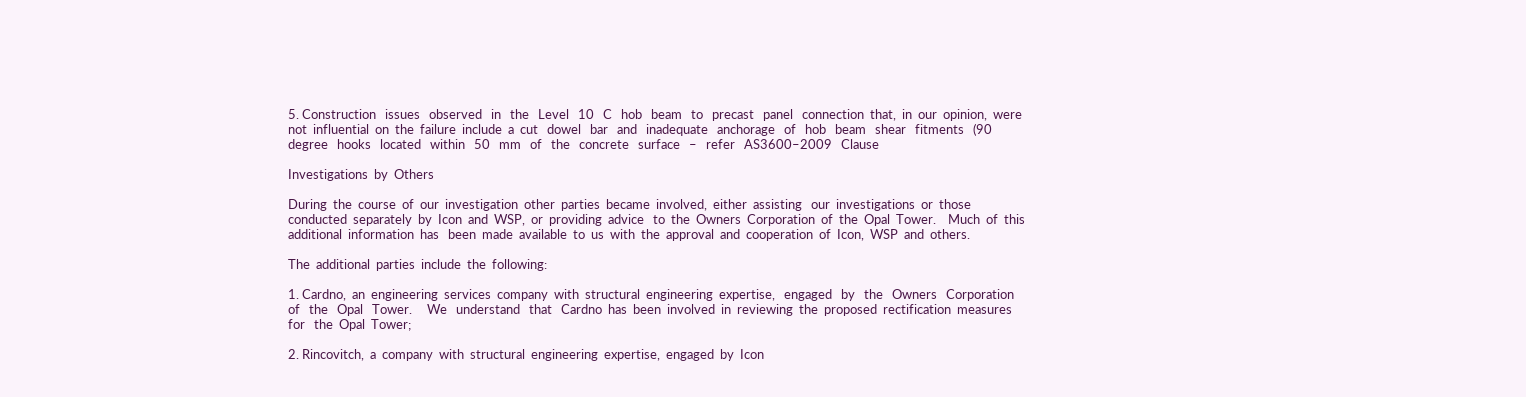5. Construction   issues   observed   in   the   Level   10   C   hob   beam   to   precast   panel   connection  that,  in  our  opinion,  were  not  influential  on  the  failure  include  a  cut   dowel   bar   and   inadequate   anchorage   of   hob   beam   shear   fitments   (90   degree   hooks   located   within   50   mm   of   the   concrete   surface   –   refer   AS3600–2009   Clause

Investigations  by  Others

During  the  course  of  our  investigation  other  parties  became  involved,  either  assisting   our  investigations  or  those  conducted  separately  by  Icon  and  WSP,  or  providing  advice   to  the  Owners  Corporation  of  the  Opal  Tower.    Much  of  this  additional  information  has   been  made  available  to  us  with  the  approval  and  cooperation  of  Icon,  WSP  and  others.

The  additional  parties  include  the  following:

1. Cardno,  an  engineering  services  company  with  structural  engineering  expertise,   engaged   by   the   Owners   Corporation   of   the   Opal   Tower.     We   understand   that   Cardno  has  been  involved  in  reviewing  the  proposed  rectification  measures  for   the  Opal  Tower;

2. Rincovitch,  a  company  with  structural  engineering  expertise,  engaged  by  Icon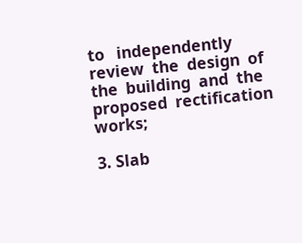to   independently  review  the  design  of  the  building  and  the  proposed  rectification   works;

3. Slab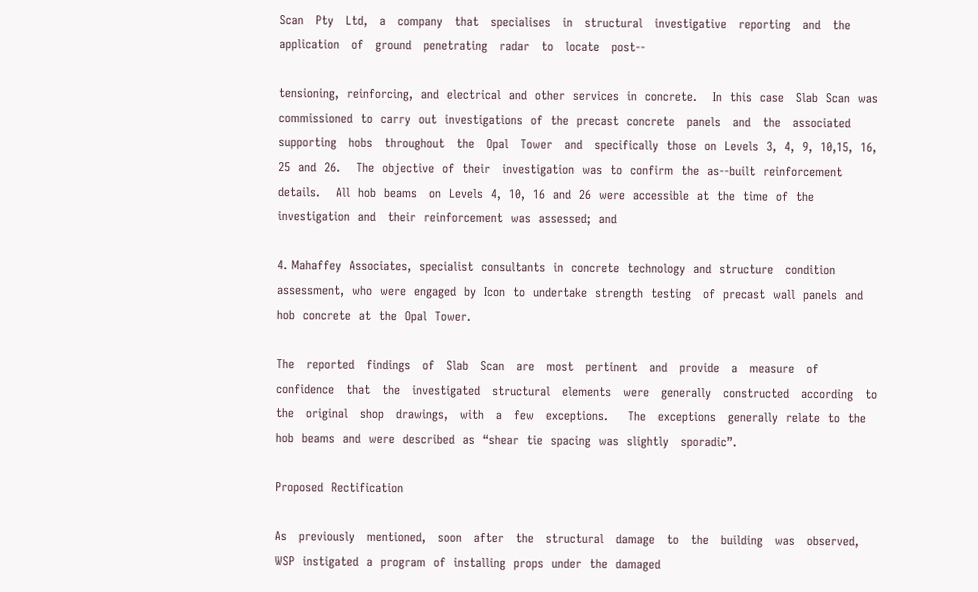Scan   Pty   Ltd,   a   company   that   specialises   in   structural   investigative   reporting   and   the   application   of   ground   penetrating   radar   to   locate   post-‐

tensioning,  reinforcing,  and  electrical  and  other  services  in  concrete.    In  this  case   Slab  Scan  was  commissioned  to  carry  out  investigations  of  the  precast  concrete   panels   and   the   associated   supporting   hobs   throughout   the   Opal   Tower   and   specifically  those  on  Levels  3,  4,  9,  10,15,  16,  25  and  26.    The  objective  of  their   investigation  was  to  confirm  the  as-‐built  reinforcement  details.    All  hob  beams   on  Levels  4,  10,  16  and  26  were  accessible  at  the  time  of  the  investigation  and   their  reinforcement  was  assessed;  and

4. Mahaffey  Associates,  specialist  consultants  in  concrete  technology  and  structure   condition  assessment,  who  were  engaged  by  Icon  to  undertake  strength  testing   of  precast  wall  panels  and  hob  concrete  at  the  Opal  Tower.

The   reported   findings   of   Slab   Scan   are   most   pertinent   and   provide   a   measure   of   confidence   that   the   investigated   structural   elements   were   generally   constructed   according   to   the   original   shop   drawings,   with   a   few   exceptions.     The   exceptions   generally  relate  to  the  hob  beams  and  were  described  as  “shear  tie  spacing  was  slightly   sporadic”.

Proposed  Rectification

As   previously   mentioned,   soon   after   the   structural   damage   to   the   building   was   observed,  WSP  instigated  a  program  of  installing  props  under  the  damaged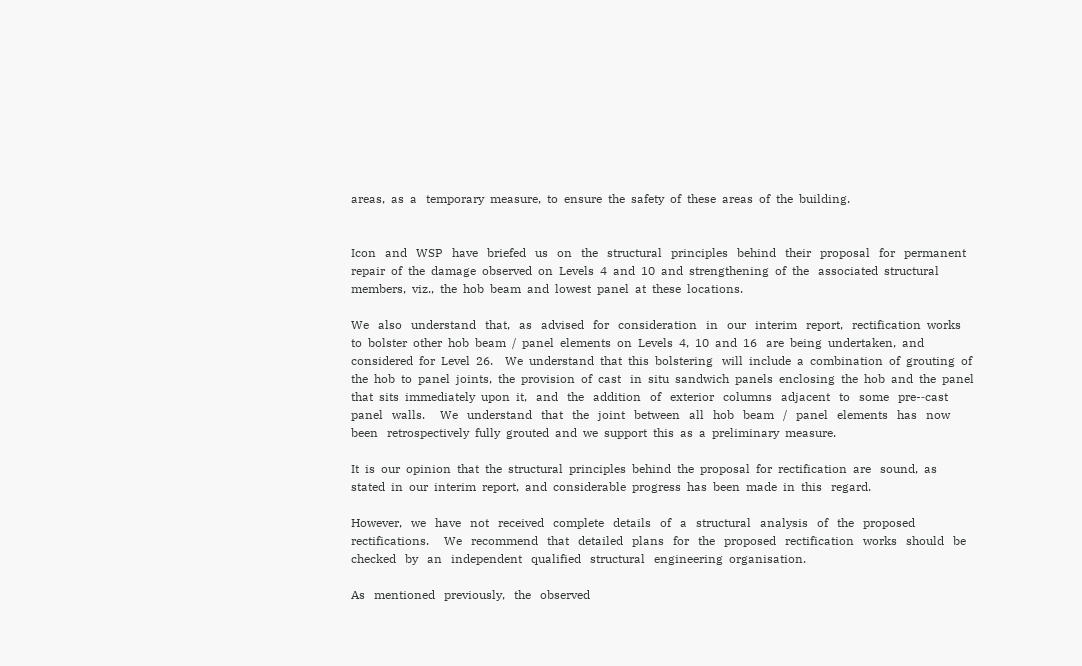areas,  as  a   temporary  measure,  to  ensure  the  safety  of  these  areas  of  the  building.


Icon   and   WSP   have   briefed   us   on   the   structural   principles   behind   their   proposal   for   permanent  repair  of  the  damage  observed  on  Levels  4  and  10  and  strengthening  of  the   associated  structural  members,  viz.,  the  hob  beam  and  lowest  panel  at  these  locations.

We   also   understand   that,   as   advised   for   consideration   in   our   interim   report,   rectification  works  to  bolster  other  hob  beam  /  panel  elements  on  Levels  4,  10  and  16   are  being  undertaken,  and  considered  for  Level  26.    We  understand  that  this  bolstering   will  include  a  combination  of  grouting  of  the  hob  to  panel  joints,  the  provision  of  cast   in  situ  sandwich  panels  enclosing  the  hob  and  the  panel  that  sits  immediately  upon  it,   and   the   addition   of   exterior   columns   adjacent   to   some   pre-‐cast   panel   walls.     We   understand   that   the   joint   between   all   hob   beam   /   panel   elements   has   now   been   retrospectively  fully  grouted  and  we  support  this  as  a  preliminary  measure.

It  is  our  opinion  that  the  structural  principles  behind  the  proposal  for  rectification  are   sound,  as  stated  in  our  interim  report,  and  considerable  progress  has  been  made  in  this   regard.

However,   we   have   not   received   complete   details   of   a   structural   analysis   of   the   proposed   rectifications.     We   recommend   that   detailed   plans   for   the   proposed   rectification   works   should   be   checked   by   an   independent   qualified   structural   engineering  organisation.

As   mentioned   previously,   the   observed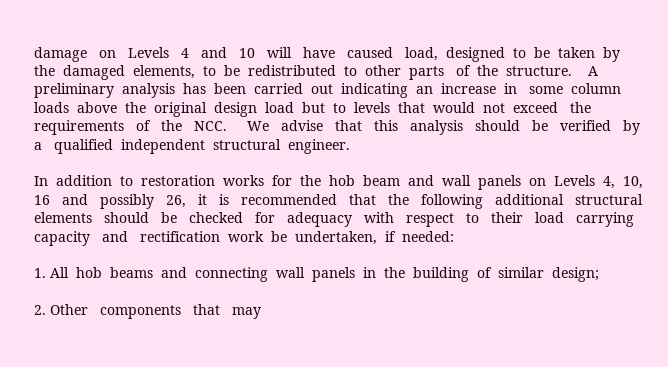damage   on   Levels   4   and   10   will   have   caused   load,  designed  to  be  taken  by  the  damaged  elements,  to  be  redistributed  to  other  parts   of  the  structure.    A  preliminary  analysis  has  been  carried  out  indicating  an  increase  in   some  column  loads  above  the  original  design  load  but  to  levels  that  would  not  exceed   the   requirements   of   the   NCC.     We   advise   that   this   analysis   should   be   verified   by   a   qualified  independent  structural  engineer.

In  addition  to  restoration  works  for  the  hob  beam  and  wall  panels  on  Levels  4,  10,  16   and   possibly   26,   it   is   recommended   that   the   following   additional   structural   elements   should   be   checked   for   adequacy   with   respect   to   their   load   carrying   capacity   and   rectification  work  be  undertaken,  if  needed:

1. All  hob  beams  and  connecting  wall  panels  in  the  building  of  similar  design;

2. Other   components   that   may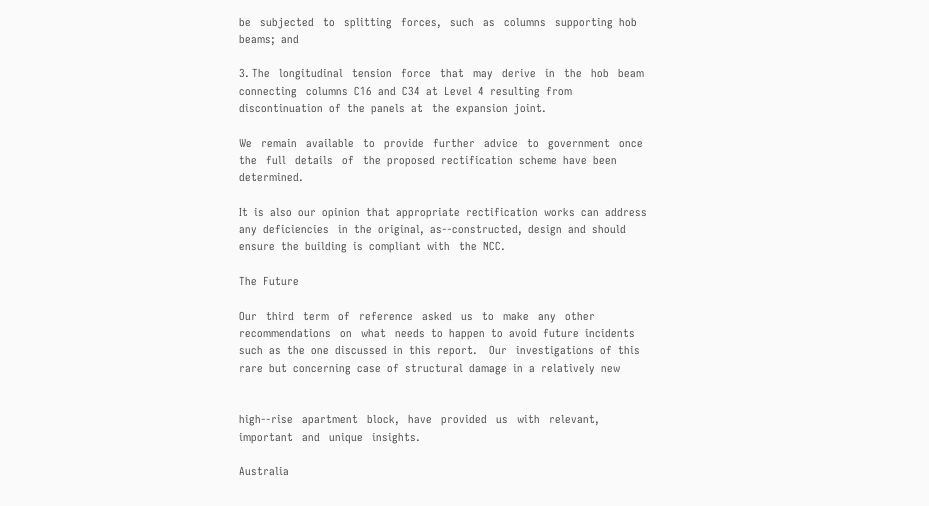be   subjected   to   splitting   forces,   such   as   columns   supporting  hob  beams;  and

3. The   longitudinal   tension   force   that   may   derive   in   the   hob   beam   connecting   columns  C16  and  C34  at  Level  4  resulting  from  discontinuation  of  the  panels  at   the  expansion  joint.

We   remain   available   to   provide   further   advice   to   government   once   the   full   details   of   the  proposed  rectification  scheme  have  been  determined.

It  is  also  our  opinion  that  appropriate  rectification  works  can  address  any  deficiencies   in  the  original,  as-‐constructed,  design  and  should  ensure  the  building  is  compliant  with   the  NCC.

The  Future

Our   third   term   of   reference   asked   us   to   make   any   other   recommendations   on   what   needs  to  happen  to  avoid  future  incidents  such  as  the  one  discussed  in  this  report.    Our   investigations  of  this  rare  but  concerning  case  of  structural  damage  in  a  relatively  new


high-‐rise   apartment   block,   have   provided   us   with   relevant,   important   and   unique   insights.

Australia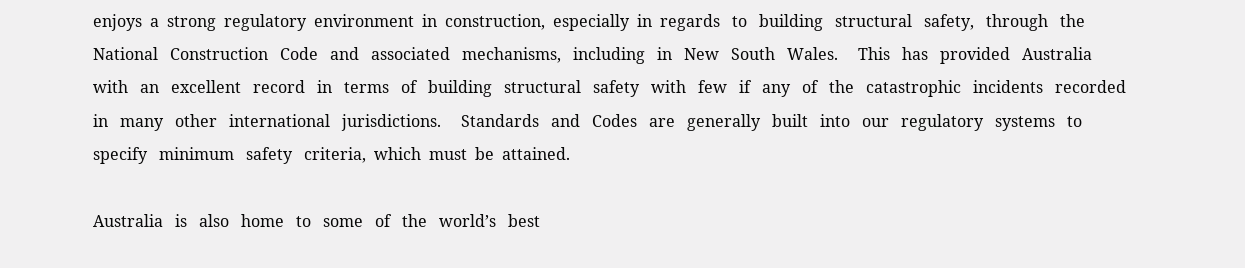enjoys  a  strong  regulatory  environment  in  construction,  especially  in  regards   to   building   structural   safety,   through   the   National   Construction   Code   and   associated   mechanisms,   including   in   New   South   Wales.     This   has   provided   Australia   with   an   excellent   record   in   terms   of   building   structural   safety   with   few   if   any   of   the   catastrophic   incidents   recorded   in   many   other   international   jurisdictions.     Standards   and   Codes   are   generally   built   into   our   regulatory   systems   to   specify   minimum   safety   criteria,  which  must  be  attained.

Australia   is   also   home   to   some   of   the   world’s   best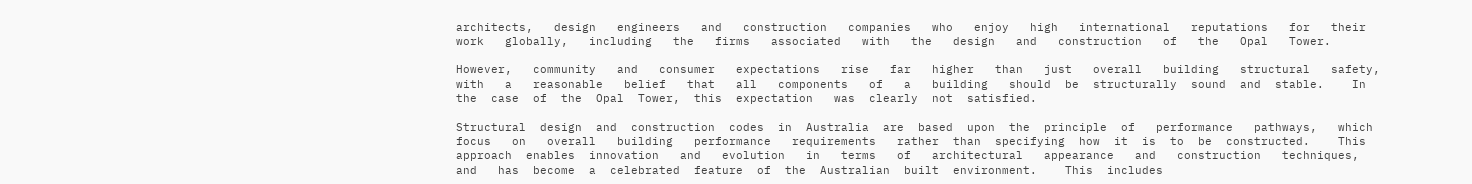architects,   design   engineers   and   construction   companies   who   enjoy   high   international   reputations   for   their   work   globally,   including   the   firms   associated   with   the   design   and   construction   of   the   Opal   Tower.

However,   community   and   consumer   expectations   rise   far   higher   than   just   overall   building   structural   safety,   with   a   reasonable   belief   that   all   components   of   a   building   should  be  structurally  sound  and  stable.    In  the  case  of  the  Opal  Tower,  this  expectation   was  clearly  not  satisfied.

Structural  design  and  construction  codes  in  Australia  are  based  upon  the  principle  of   performance   pathways,   which   focus   on   overall   building   performance   requirements   rather  than  specifying  how  it  is  to  be  constructed.    This  approach  enables  innovation   and   evolution   in   terms   of   architectural   appearance   and   construction   techniques,   and   has  become  a  celebrated  feature  of  the  Australian  built  environment.    This  includes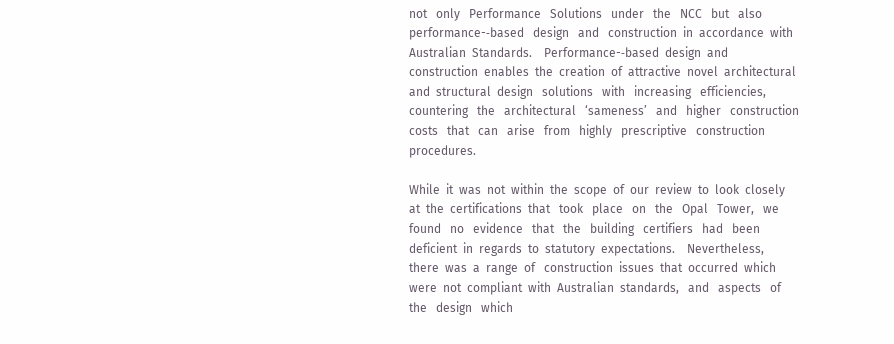not   only   Performance   Solutions   under   the   NCC   but   also   performance-‐based   design   and   construction  in  accordance  with  Australian  Standards.    Performance-‐based  design  and   construction  enables  the  creation  of  attractive  novel  architectural  and  structural  design   solutions   with   increasing   efficiencies,   countering   the   architectural   ‘sameness’   and   higher   construction   costs   that   can   arise   from   highly   prescriptive   construction   procedures.

While  it  was  not  within  the  scope  of  our  review  to  look  closely  at  the  certifications  that   took   place   on   the   Opal   Tower,   we   found   no   evidence   that   the   building   certifiers   had   been  deficient  in  regards  to  statutory  expectations.    Nevertheless,  there  was  a  range  of   construction  issues  that  occurred  which  were  not  compliant  with  Australian  standards,   and   aspects   of   the   design   which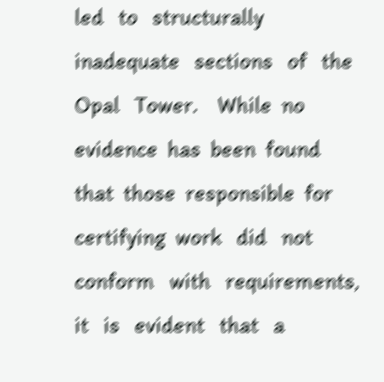led   to   structurally   inadequate   sections   of   the   Opal   Tower.    While  no  evidence  has  been  found  that  those  responsible  for  certifying  work   did   not   conform   with   requirements,   it   is   evident   that   a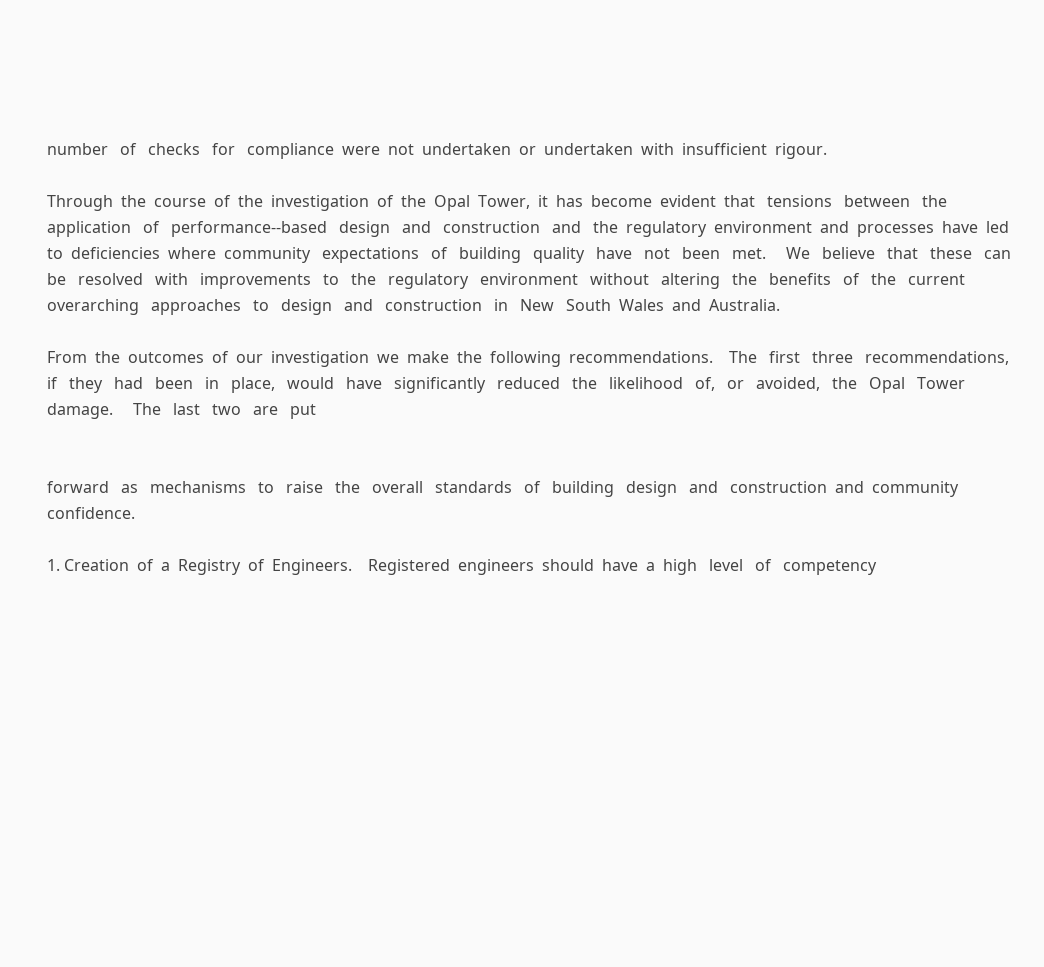number   of   checks   for   compliance  were  not  undertaken  or  undertaken  with  insufficient  rigour.

Through  the  course  of  the  investigation  of  the  Opal  Tower,  it  has  become  evident  that   tensions   between   the   application   of   performance-‐based   design   and   construction   and   the  regulatory  environment  and  processes  have  led  to  deficiencies  where  community   expectations   of   building   quality   have   not   been   met.     We   believe   that   these   can   be   resolved   with   improvements   to   the   regulatory   environment   without   altering   the   benefits   of   the   current   overarching   approaches   to   design   and   construction   in   New   South  Wales  and  Australia.

From  the  outcomes  of  our  investigation  we  make  the  following  recommendations.    The   first   three   recommendations,   if   they   had   been   in   place,   would   have   significantly   reduced   the   likelihood   of,   or   avoided,   the   Opal   Tower   damage.     The   last   two   are   put


forward   as   mechanisms   to   raise   the   overall   standards   of   building   design   and   construction  and  community  confidence.

1. Creation  of  a  Registry  of  Engineers.    Registered  engineers  should  have  a  high   level   of   competency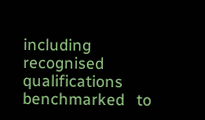including   recognised   qualifications   benchmarked   to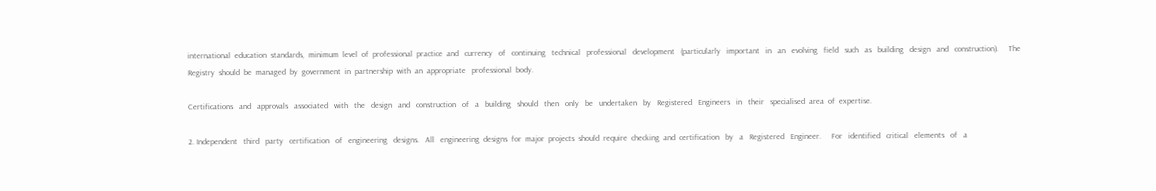international  education  standards,  minimum  level  of  professional  practice  and   currency   of   continuing   technical   professional   development   (particularly   important   in   an   evolving   field   such   as   building   design   and   construction).     The   Registry  should  be  managed  by  government  in  partnership  with  an  appropriate   professional  body.

Certifications   and   approvals   associated   with   the   design   and   construction   of   a   building   should   then   only   be   undertaken   by   Registered   Engineers   in   their   specialised  area  of  expertise.

2. Independent   third   party   certification   of   engineering   designs.   All   engineering  designs  for  major  projects  should  require  checking  and  certification   by   a   Registered   Engineer.     For   identified   critical   elements   of   a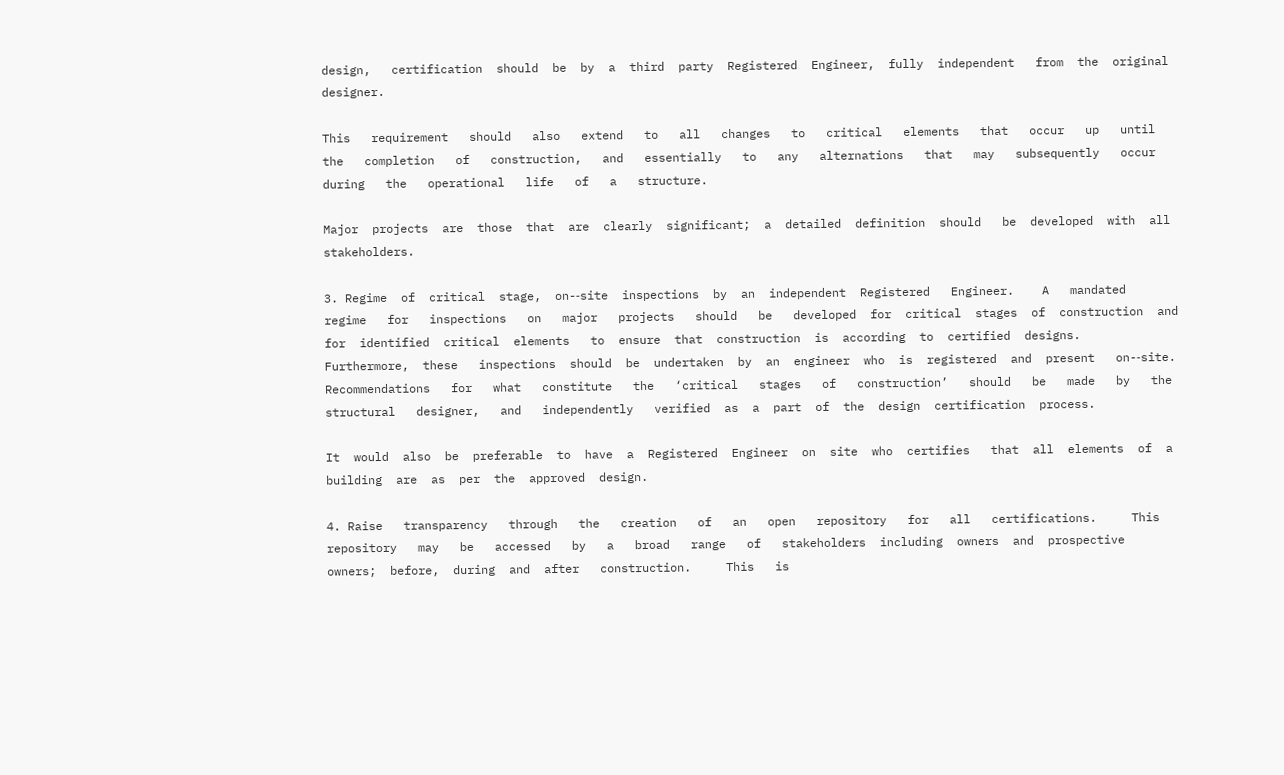design,   certification  should  be  by  a  third  party  Registered  Engineer,  fully  independent   from  the  original  designer.

This   requirement   should   also   extend   to   all   changes   to   critical   elements   that   occur   up   until   the   completion   of   construction,   and   essentially   to   any   alternations   that   may   subsequently   occur   during   the   operational   life   of   a   structure.

Major  projects  are  those  that  are  clearly  significant;  a  detailed  definition  should   be  developed  with  all  stakeholders.

3. Regime  of  critical  stage,  on-‐site  inspections  by  an  independent  Registered   Engineer.    A   mandated   regime   for   inspections   on   major   projects   should   be   developed  for  critical  stages  of  construction  and  for  identified  critical  elements   to  ensure  that  construction  is  according  to  certified  designs.    Furthermore,  these   inspections  should  be  undertaken  by  an  engineer  who  is  registered  and  present   on-‐site.     Recommendations   for   what   constitute   the   ‘critical   stages   of   construction’   should   be   made   by   the   structural   designer,   and   independently   verified  as  a  part  of  the  design  certification  process.

It  would  also  be  preferable  to  have  a  Registered  Engineer  on  site  who  certifies   that  all  elements  of  a  building  are  as  per  the  approved  design.

4. Raise   transparency   through   the   creation   of   an   open   repository   for   all   certifications.     This   repository   may   be   accessed   by   a   broad   range   of   stakeholders  including  owners  and  prospective  owners;  before,  during  and  after   construction.     This   is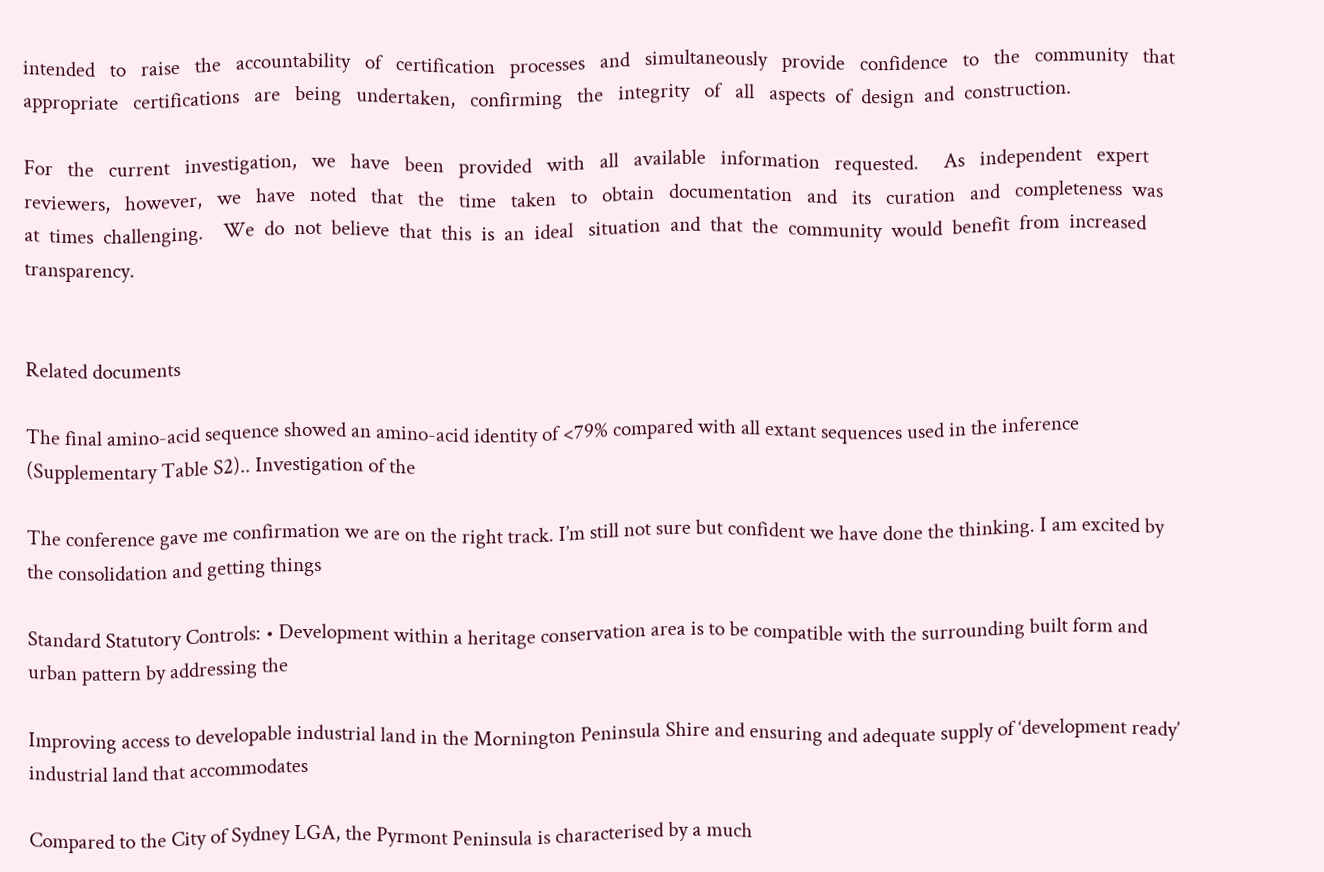intended   to   raise   the   accountability   of   certification   processes   and   simultaneously   provide   confidence   to   the   community   that   appropriate   certifications   are   being   undertaken,   confirming   the   integrity   of   all   aspects  of  design  and  construction.

For   the   current   investigation,   we   have   been   provided   with   all   available   information   requested.     As   independent   expert   reviewers,   however,   we   have   noted   that   the   time   taken   to   obtain   documentation   and   its   curation   and   completeness  was  at  times  challenging.    We  do  not  believe  that  this  is  an  ideal   situation  and  that  the  community  would  benefit  from  increased  transparency.


Related documents

The final amino-acid sequence showed an amino-acid identity of <79% compared with all extant sequences used in the inference (Supplementary Table S2).. Investigation of the

The conference gave me confirmation we are on the right track. I’m still not sure but confident we have done the thinking. I am excited by the consolidation and getting things

Standard Statutory Controls: • Development within a heritage conservation area is to be compatible with the surrounding built form and urban pattern by addressing the

Improving access to developable industrial land in the Mornington Peninsula Shire and ensuring and adequate supply of ‘development ready’ industrial land that accommodates

Compared to the City of Sydney LGA, the Pyrmont Peninsula is characterised by a much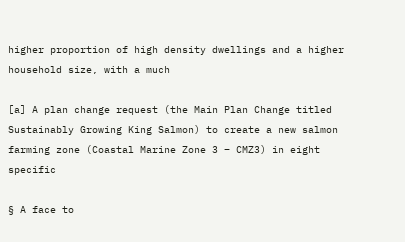higher proportion of high density dwellings and a higher household size, with a much

[a] A plan change request (the Main Plan Change titled Sustainably Growing King Salmon) to create a new salmon farming zone (Coastal Marine Zone 3 – CMZ3) in eight specific

§ A face to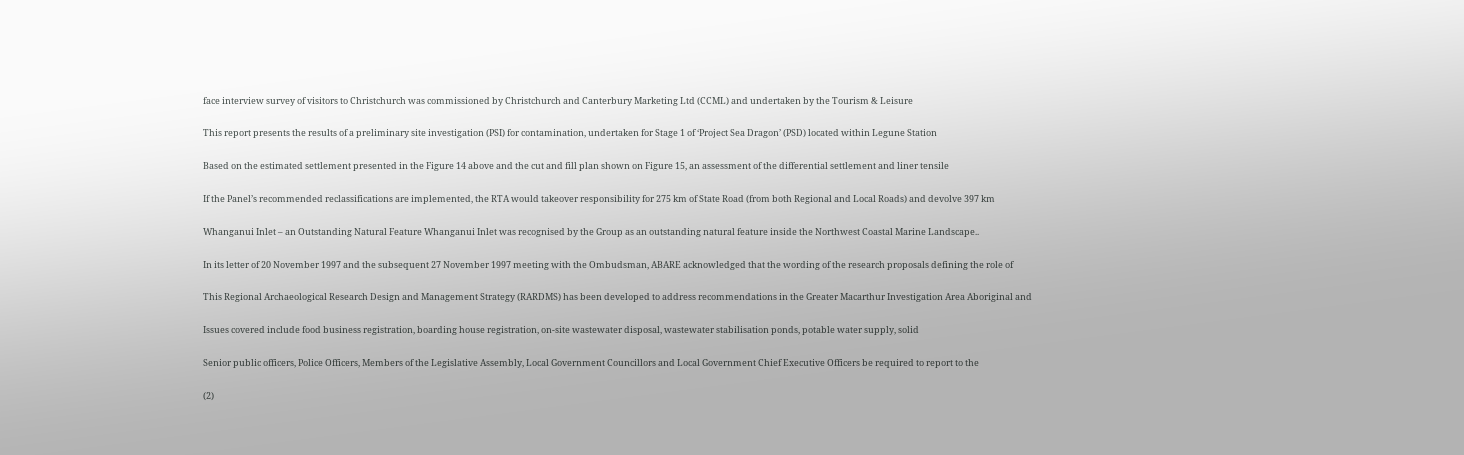face interview survey of visitors to Christchurch was commissioned by Christchurch and Canterbury Marketing Ltd (CCML) and undertaken by the Tourism & Leisure

This report presents the results of a preliminary site investigation (PSI) for contamination, undertaken for Stage 1 of ‘Project Sea Dragon’ (PSD) located within Legune Station

Based on the estimated settlement presented in the Figure 14 above and the cut and fill plan shown on Figure 15, an assessment of the differential settlement and liner tensile

If the Panel’s recommended reclassifications are implemented, the RTA would takeover responsibility for 275 km of State Road (from both Regional and Local Roads) and devolve 397 km

Whanganui Inlet – an Outstanding Natural Feature Whanganui Inlet was recognised by the Group as an outstanding natural feature inside the Northwest Coastal Marine Landscape..

In its letter of 20 November 1997 and the subsequent 27 November 1997 meeting with the Ombudsman, ABARE acknowledged that the wording of the research proposals defining the role of

This Regional Archaeological Research Design and Management Strategy (RARDMS) has been developed to address recommendations in the Greater Macarthur Investigation Area Aboriginal and

Issues covered include food business registration, boarding house registration, on-site wastewater disposal, wastewater stabilisation ponds, potable water supply, solid

Senior public officers, Police Officers, Members of the Legislative Assembly, Local Government Councillors and Local Government Chief Executive Officers be required to report to the

(2)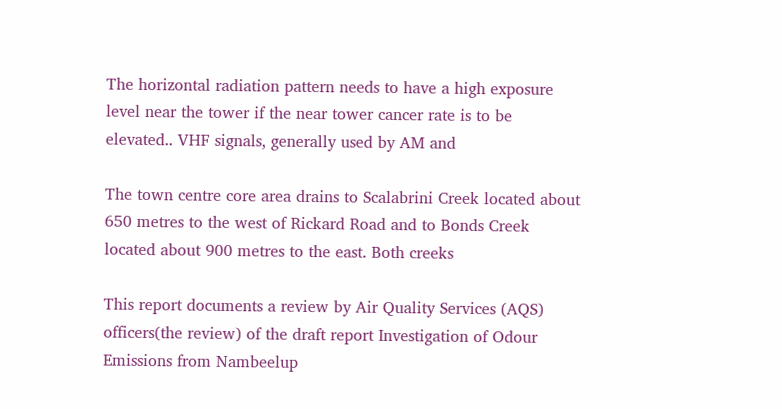The horizontal radiation pattern needs to have a high exposure level near the tower if the near tower cancer rate is to be elevated.. VHF signals, generally used by AM and

The town centre core area drains to Scalabrini Creek located about 650 metres to the west of Rickard Road and to Bonds Creek located about 900 metres to the east. Both creeks

This report documents a review by Air Quality Services (AQS) officers(the review) of the draft report Investigation of Odour Emissions from Nambeelup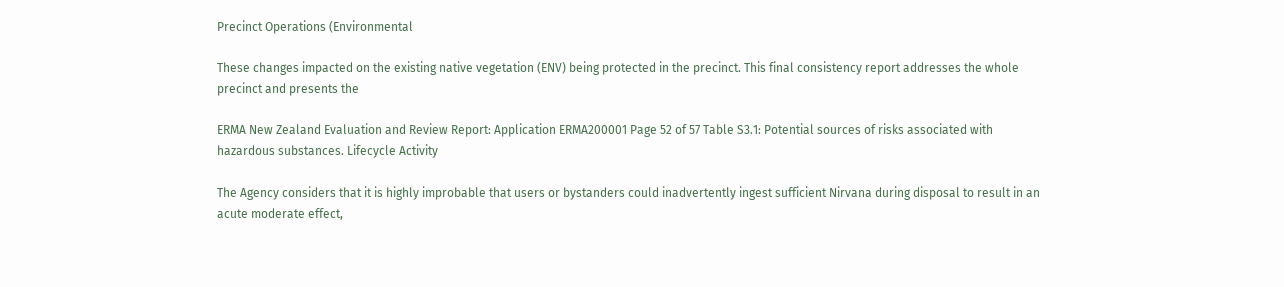Precinct Operations (Environmental

These changes impacted on the existing native vegetation (ENV) being protected in the precinct. This final consistency report addresses the whole precinct and presents the

ERMA New Zealand Evaluation and Review Report: Application ERMA200001 Page 52 of 57 Table S3.1: Potential sources of risks associated with hazardous substances. Lifecycle Activity

The Agency considers that it is highly improbable that users or bystanders could inadvertently ingest sufficient Nirvana during disposal to result in an acute moderate effect,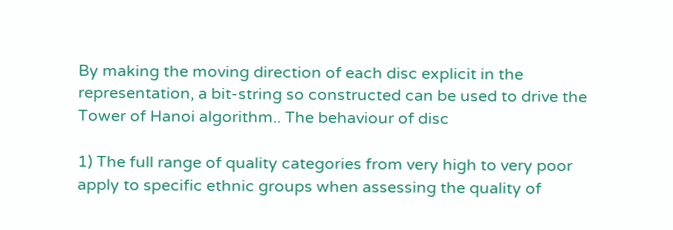By making the moving direction of each disc explicit in the representation, a bit-string so constructed can be used to drive the Tower of Hanoi algorithm.. The behaviour of disc

1) The full range of quality categories from very high to very poor apply to specific ethnic groups when assessing the quality of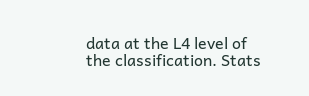data at the L4 level of the classification. Stats